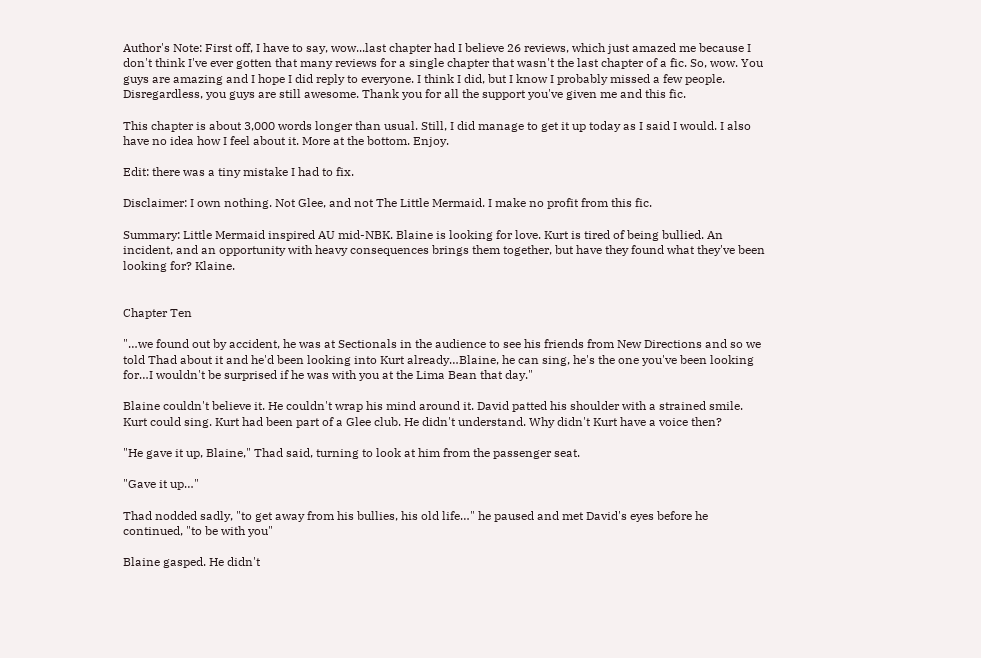Author's Note: First off, I have to say, wow...last chapter had I believe 26 reviews, which just amazed me because I don't think I've ever gotten that many reviews for a single chapter that wasn't the last chapter of a fic. So, wow. You guys are amazing and I hope I did reply to everyone. I think I did, but I know I probably missed a few people. Disregardless, you guys are still awesome. Thank you for all the support you've given me and this fic.

This chapter is about 3,000 words longer than usual. Still, I did manage to get it up today as I said I would. I also have no idea how I feel about it. More at the bottom. Enjoy.

Edit: there was a tiny mistake I had to fix.

Disclaimer: I own nothing. Not Glee, and not The Little Mermaid. I make no profit from this fic.

Summary: Little Mermaid inspired AU mid-NBK. Blaine is looking for love. Kurt is tired of being bullied. An incident, and an opportunity with heavy consequences brings them together, but have they found what they've been looking for? Klaine.


Chapter Ten

"…we found out by accident, he was at Sectionals in the audience to see his friends from New Directions and so we told Thad about it and he'd been looking into Kurt already…Blaine, he can sing, he's the one you've been looking for…I wouldn't be surprised if he was with you at the Lima Bean that day."

Blaine couldn't believe it. He couldn't wrap his mind around it. David patted his shoulder with a strained smile. Kurt could sing. Kurt had been part of a Glee club. He didn't understand. Why didn't Kurt have a voice then?

"He gave it up, Blaine," Thad said, turning to look at him from the passenger seat.

"Gave it up…"

Thad nodded sadly, "to get away from his bullies, his old life…" he paused and met David's eyes before he continued, "to be with you"

Blaine gasped. He didn't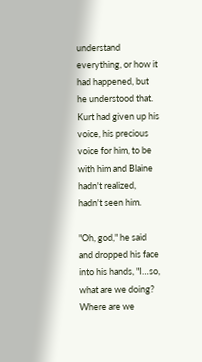understand everything, or how it had happened, but he understood that. Kurt had given up his voice, his precious voice for him, to be with him and Blaine hadn't realized, hadn't seen him.

"Oh, god," he said and dropped his face into his hands, "I…so, what are we doing? Where are we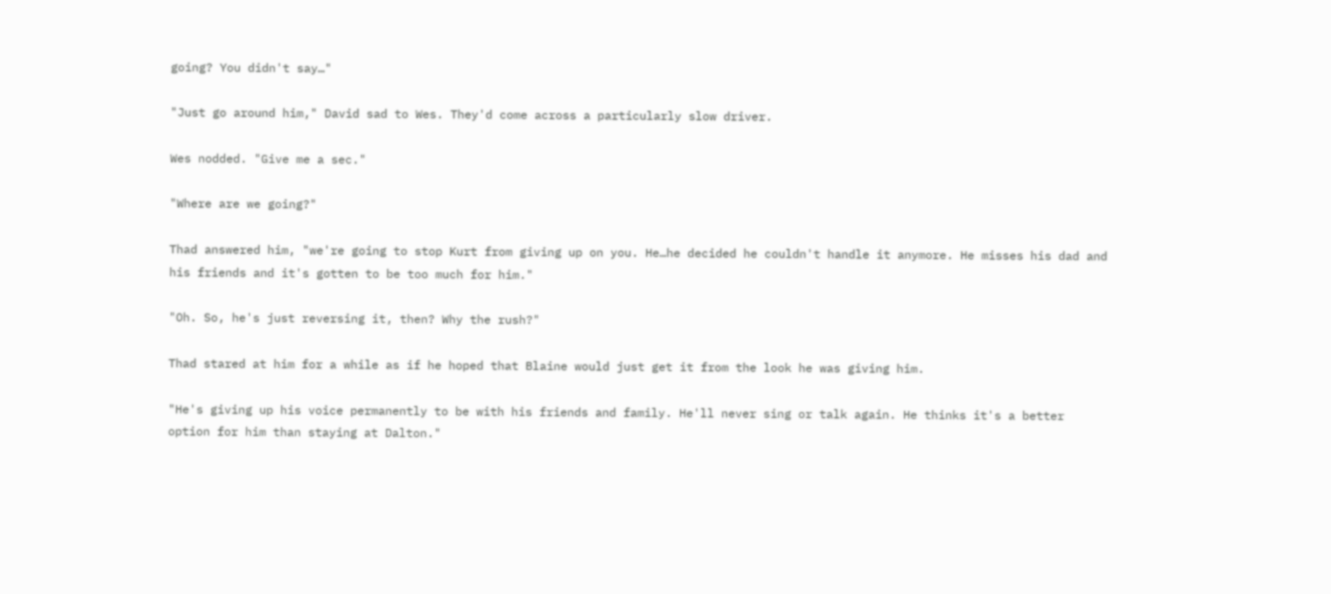going? You didn't say…"

"Just go around him," David sad to Wes. They'd come across a particularly slow driver.

Wes nodded. "Give me a sec."

"Where are we going?"

Thad answered him, "we're going to stop Kurt from giving up on you. He…he decided he couldn't handle it anymore. He misses his dad and his friends and it's gotten to be too much for him."

"Oh. So, he's just reversing it, then? Why the rush?"

Thad stared at him for a while as if he hoped that Blaine would just get it from the look he was giving him.

"He's giving up his voice permanently to be with his friends and family. He'll never sing or talk again. He thinks it's a better option for him than staying at Dalton."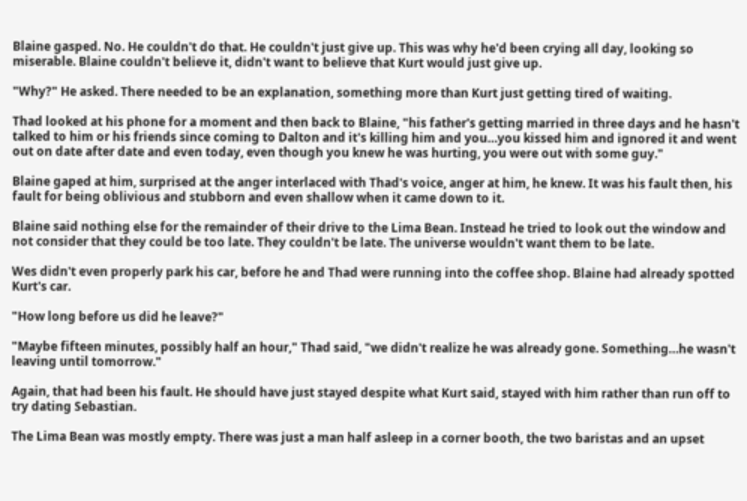Blaine gasped. No. He couldn't do that. He couldn't just give up. This was why he'd been crying all day, looking so miserable. Blaine couldn't believe it, didn't want to believe that Kurt would just give up.

"Why?" He asked. There needed to be an explanation, something more than Kurt just getting tired of waiting.

Thad looked at his phone for a moment and then back to Blaine, "his father's getting married in three days and he hasn't talked to him or his friends since coming to Dalton and it's killing him and you…you kissed him and ignored it and went out on date after date and even today, even though you knew he was hurting, you were out with some guy."

Blaine gaped at him, surprised at the anger interlaced with Thad's voice, anger at him, he knew. It was his fault then, his fault for being oblivious and stubborn and even shallow when it came down to it.

Blaine said nothing else for the remainder of their drive to the Lima Bean. Instead he tried to look out the window and not consider that they could be too late. They couldn't be late. The universe wouldn't want them to be late.

Wes didn't even properly park his car, before he and Thad were running into the coffee shop. Blaine had already spotted Kurt's car.

"How long before us did he leave?"

"Maybe fifteen minutes, possibly half an hour," Thad said, "we didn't realize he was already gone. Something…he wasn't leaving until tomorrow."

Again, that had been his fault. He should have just stayed despite what Kurt said, stayed with him rather than run off to try dating Sebastian.

The Lima Bean was mostly empty. There was just a man half asleep in a corner booth, the two baristas and an upset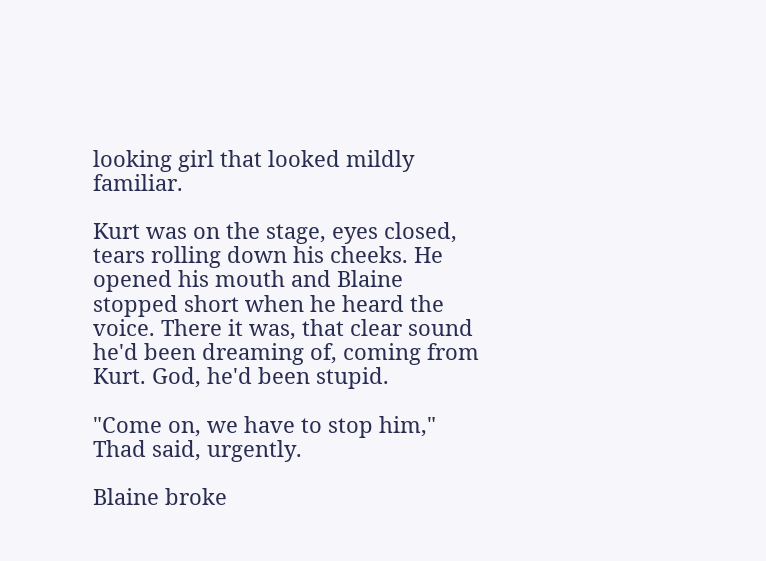looking girl that looked mildly familiar.

Kurt was on the stage, eyes closed, tears rolling down his cheeks. He opened his mouth and Blaine stopped short when he heard the voice. There it was, that clear sound he'd been dreaming of, coming from Kurt. God, he'd been stupid.

"Come on, we have to stop him," Thad said, urgently.

Blaine broke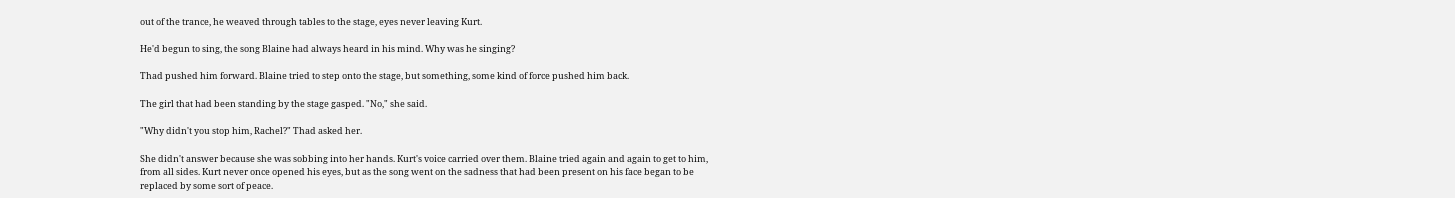out of the trance, he weaved through tables to the stage, eyes never leaving Kurt.

He'd begun to sing, the song Blaine had always heard in his mind. Why was he singing?

Thad pushed him forward. Blaine tried to step onto the stage, but something, some kind of force pushed him back.

The girl that had been standing by the stage gasped. "No," she said.

"Why didn't you stop him, Rachel?" Thad asked her.

She didn't answer because she was sobbing into her hands. Kurt's voice carried over them. Blaine tried again and again to get to him, from all sides. Kurt never once opened his eyes, but as the song went on the sadness that had been present on his face began to be replaced by some sort of peace.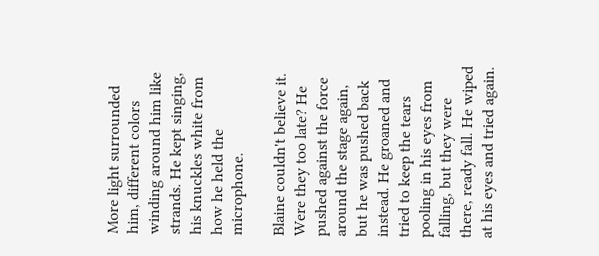More light surrounded him, different colors winding around him like strands. He kept singing, his knuckles white from how he held the microphone.

Blaine couldn't believe it. Were they too late? He pushed against the force around the stage again, but he was pushed back instead. He groaned and tried to keep the tears pooling in his eyes from falling, but they were there, ready fall. He wiped at his eyes and tried again.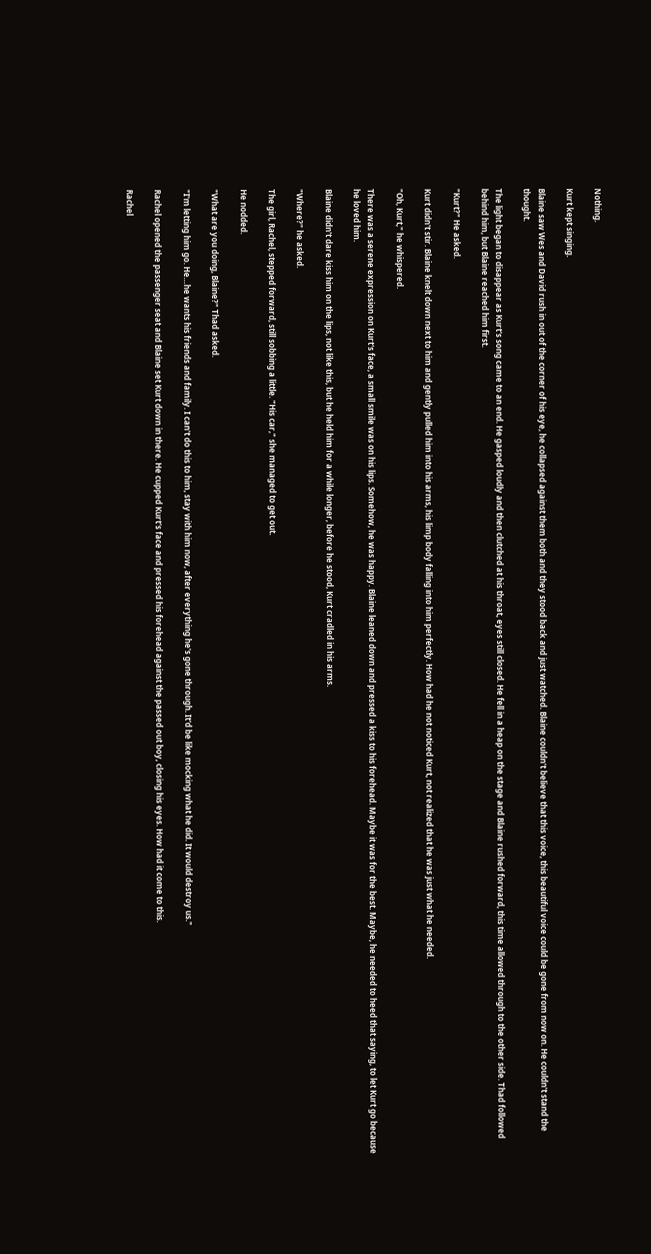Nothing.

Kurt kept singing.

Blaine saw Wes and David rush in out of the corner of his eye, he collapsed against them both and they stood back and just watched. Blaine couldn't believe that this voice, this beautiful voice could be gone from now on. He couldn't stand the thought.

The light began to disappear as Kurt's song came to an end. He gasped loudly and then clutched at his throat, eyes still closed. He fell in a heap on the stage and Blaine rushed forward, this time allowed through to the other side. Thad followed behind him, but Blaine reached him first.

"Kurt?" He asked.

Kurt didn't stir. Blaine knelt down next to him and gently pulled him into his arms, his limp body falling into him perfectly. How had he not noticed Kurt, not realized that he was just what he needed.

"Oh, Kurt," he whispered.

There was a serene expression on Kurt's face, a small smile was on his lips. Somehow, he was happy. Blaine leaned down and pressed a kiss to his forehead. Maybe it was for the best. Maybe, he needed to heed that saying, to let Kurt go because he loved him.

Blaine didn't dare kiss him on the lips, not like this, but he held him for a while longer, before he stood, Kurt cradled in his arms.

"Where?" he asked.

The girl, Rachel, stepped forward, still sobbing a little. "His car," she managed to get out.

He nodded.

"What are you doing, Blaine?" Thad asked.

"I'm letting him go. He…he wants his friends and family. I can't do this to him, stay with him now, after everything he's gone through. It'd be like mocking what he did. It would destroy us."

Rachel opened the passenger seat and Blaine set Kurt down in there. He cupped Kurt's face and pressed his forehead against the passed out boy, closing his eyes. How had it come to this.

Rachel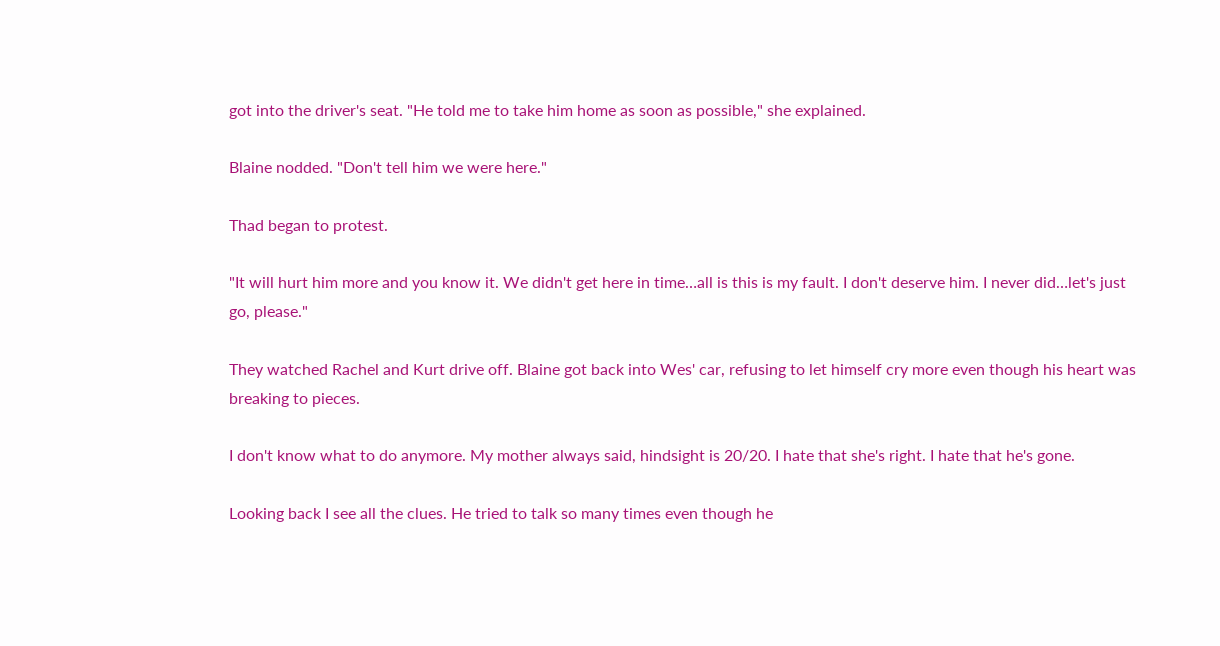got into the driver's seat. "He told me to take him home as soon as possible," she explained.

Blaine nodded. "Don't tell him we were here."

Thad began to protest.

"It will hurt him more and you know it. We didn't get here in time…all is this is my fault. I don't deserve him. I never did…let's just go, please."

They watched Rachel and Kurt drive off. Blaine got back into Wes' car, refusing to let himself cry more even though his heart was breaking to pieces.

I don't know what to do anymore. My mother always said, hindsight is 20/20. I hate that she's right. I hate that he's gone.

Looking back I see all the clues. He tried to talk so many times even though he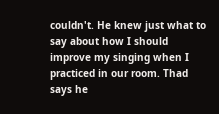couldn't. He knew just what to say about how I should improve my singing when I practiced in our room. Thad says he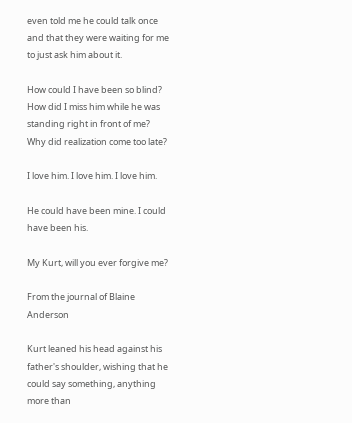even told me he could talk once and that they were waiting for me to just ask him about it.

How could I have been so blind? How did I miss him while he was standing right in front of me? Why did realization come too late?

I love him. I love him. I love him.

He could have been mine. I could have been his.

My Kurt, will you ever forgive me?

From the journal of Blaine Anderson

Kurt leaned his head against his father's shoulder, wishing that he could say something, anything more than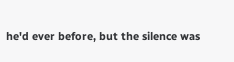he'd ever before, but the silence was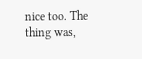nice too. The thing was,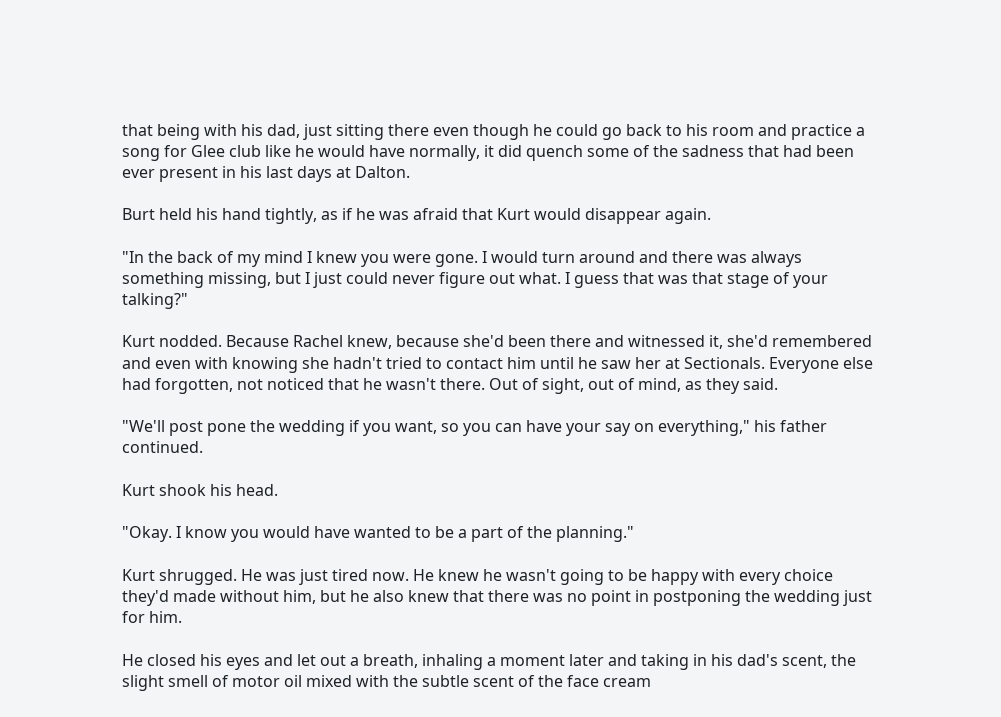that being with his dad, just sitting there even though he could go back to his room and practice a song for Glee club like he would have normally, it did quench some of the sadness that had been ever present in his last days at Dalton.

Burt held his hand tightly, as if he was afraid that Kurt would disappear again.

"In the back of my mind I knew you were gone. I would turn around and there was always something missing, but I just could never figure out what. I guess that was that stage of your talking?"

Kurt nodded. Because Rachel knew, because she'd been there and witnessed it, she'd remembered and even with knowing she hadn't tried to contact him until he saw her at Sectionals. Everyone else had forgotten, not noticed that he wasn't there. Out of sight, out of mind, as they said.

"We'll post pone the wedding if you want, so you can have your say on everything," his father continued.

Kurt shook his head.

"Okay. I know you would have wanted to be a part of the planning."

Kurt shrugged. He was just tired now. He knew he wasn't going to be happy with every choice they'd made without him, but he also knew that there was no point in postponing the wedding just for him.

He closed his eyes and let out a breath, inhaling a moment later and taking in his dad's scent, the slight smell of motor oil mixed with the subtle scent of the face cream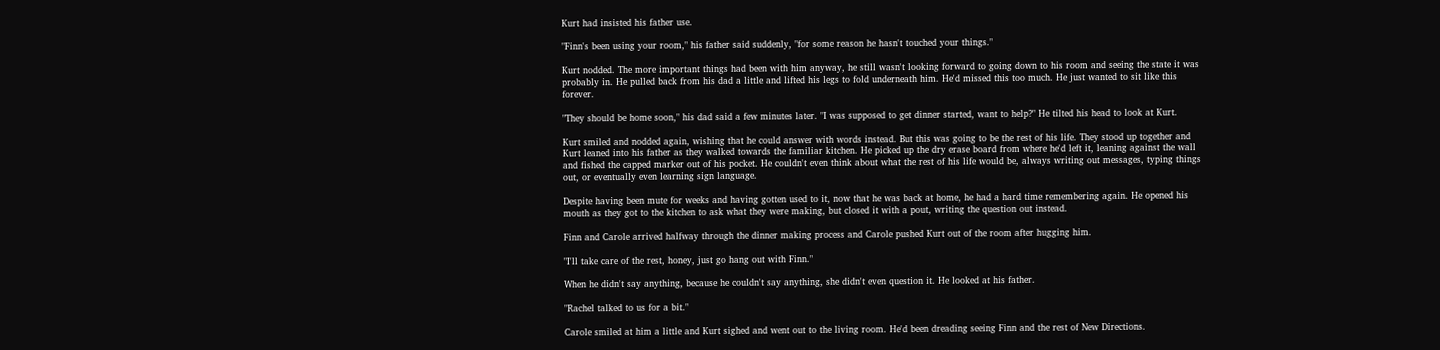Kurt had insisted his father use.

"Finn's been using your room," his father said suddenly, "for some reason he hasn't touched your things."

Kurt nodded. The more important things had been with him anyway, he still wasn't looking forward to going down to his room and seeing the state it was probably in. He pulled back from his dad a little and lifted his legs to fold underneath him. He'd missed this too much. He just wanted to sit like this forever.

"They should be home soon," his dad said a few minutes later. "I was supposed to get dinner started, want to help?" He tilted his head to look at Kurt.

Kurt smiled and nodded again, wishing that he could answer with words instead. But this was going to be the rest of his life. They stood up together and Kurt leaned into his father as they walked towards the familiar kitchen. He picked up the dry erase board from where he'd left it, leaning against the wall and fished the capped marker out of his pocket. He couldn't even think about what the rest of his life would be, always writing out messages, typing things out, or eventually even learning sign language.

Despite having been mute for weeks and having gotten used to it, now that he was back at home, he had a hard time remembering again. He opened his mouth as they got to the kitchen to ask what they were making, but closed it with a pout, writing the question out instead.

Finn and Carole arrived halfway through the dinner making process and Carole pushed Kurt out of the room after hugging him.

"I'll take care of the rest, honey, just go hang out with Finn."

When he didn't say anything, because he couldn't say anything, she didn't even question it. He looked at his father.

"Rachel talked to us for a bit."

Carole smiled at him a little and Kurt sighed and went out to the living room. He'd been dreading seeing Finn and the rest of New Directions.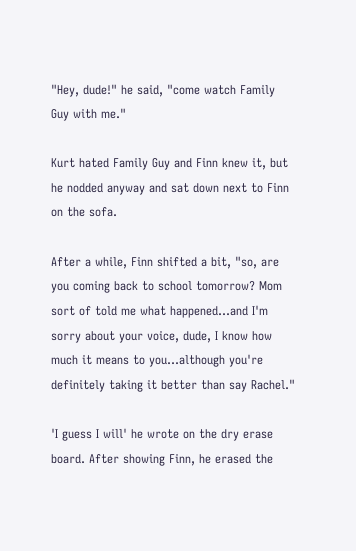"Hey, dude!" he said, "come watch Family Guy with me."

Kurt hated Family Guy and Finn knew it, but he nodded anyway and sat down next to Finn on the sofa.

After a while, Finn shifted a bit, "so, are you coming back to school tomorrow? Mom sort of told me what happened…and I'm sorry about your voice, dude, I know how much it means to you…although you're definitely taking it better than say Rachel."

'I guess I will' he wrote on the dry erase board. After showing Finn, he erased the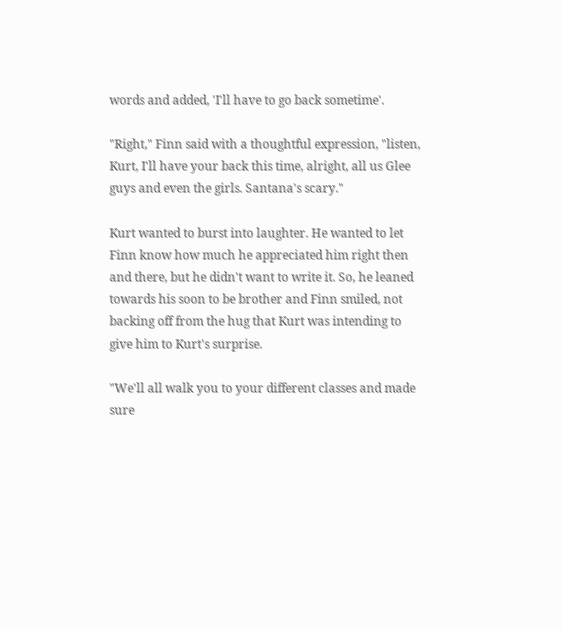words and added, 'I'll have to go back sometime'.

"Right," Finn said with a thoughtful expression, "listen, Kurt, I'll have your back this time, alright, all us Glee guys and even the girls. Santana's scary."

Kurt wanted to burst into laughter. He wanted to let Finn know how much he appreciated him right then and there, but he didn't want to write it. So, he leaned towards his soon to be brother and Finn smiled, not backing off from the hug that Kurt was intending to give him to Kurt's surprise.

"We'll all walk you to your different classes and made sure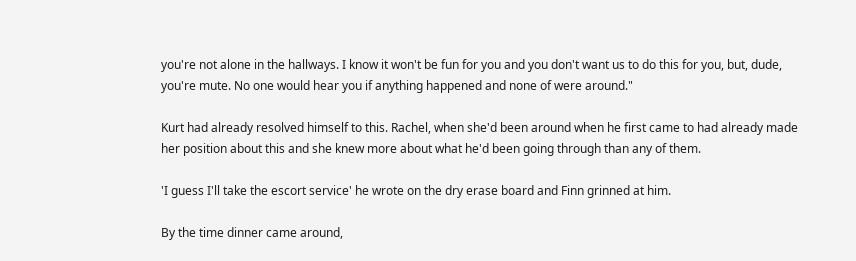you're not alone in the hallways. I know it won't be fun for you and you don't want us to do this for you, but, dude, you're mute. No one would hear you if anything happened and none of were around."

Kurt had already resolved himself to this. Rachel, when she'd been around when he first came to had already made her position about this and she knew more about what he'd been going through than any of them.

'I guess I'll take the escort service' he wrote on the dry erase board and Finn grinned at him.

By the time dinner came around,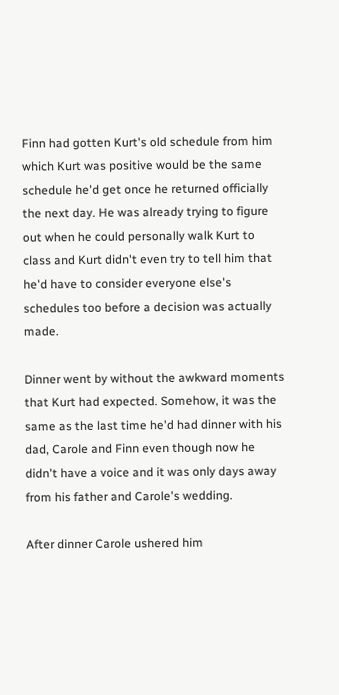Finn had gotten Kurt's old schedule from him which Kurt was positive would be the same schedule he'd get once he returned officially the next day. He was already trying to figure out when he could personally walk Kurt to class and Kurt didn't even try to tell him that he'd have to consider everyone else's schedules too before a decision was actually made.

Dinner went by without the awkward moments that Kurt had expected. Somehow, it was the same as the last time he'd had dinner with his dad, Carole and Finn even though now he didn't have a voice and it was only days away from his father and Carole's wedding.

After dinner Carole ushered him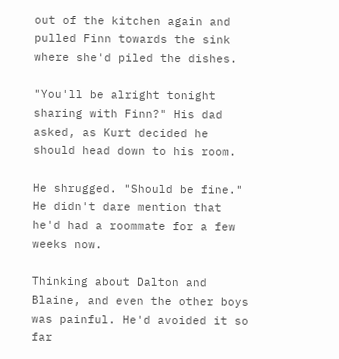out of the kitchen again and pulled Finn towards the sink where she'd piled the dishes.

"You'll be alright tonight sharing with Finn?" His dad asked, as Kurt decided he should head down to his room.

He shrugged. "Should be fine." He didn't dare mention that he'd had a roommate for a few weeks now.

Thinking about Dalton and Blaine, and even the other boys was painful. He'd avoided it so far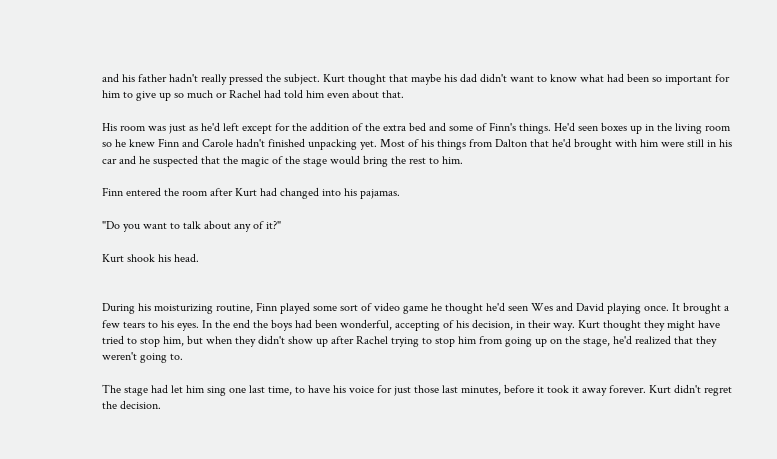and his father hadn't really pressed the subject. Kurt thought that maybe his dad didn't want to know what had been so important for him to give up so much or Rachel had told him even about that.

His room was just as he'd left except for the addition of the extra bed and some of Finn's things. He'd seen boxes up in the living room so he knew Finn and Carole hadn't finished unpacking yet. Most of his things from Dalton that he'd brought with him were still in his car and he suspected that the magic of the stage would bring the rest to him.

Finn entered the room after Kurt had changed into his pajamas.

"Do you want to talk about any of it?"

Kurt shook his head.


During his moisturizing routine, Finn played some sort of video game he thought he'd seen Wes and David playing once. It brought a few tears to his eyes. In the end the boys had been wonderful, accepting of his decision, in their way. Kurt thought they might have tried to stop him, but when they didn't show up after Rachel trying to stop him from going up on the stage, he'd realized that they weren't going to.

The stage had let him sing one last time, to have his voice for just those last minutes, before it took it away forever. Kurt didn't regret the decision.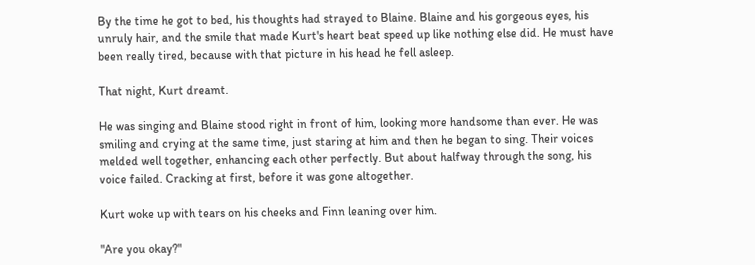By the time he got to bed, his thoughts had strayed to Blaine. Blaine and his gorgeous eyes, his unruly hair, and the smile that made Kurt's heart beat speed up like nothing else did. He must have been really tired, because with that picture in his head he fell asleep.

That night, Kurt dreamt.

He was singing and Blaine stood right in front of him, looking more handsome than ever. He was smiling and crying at the same time, just staring at him and then he began to sing. Their voices melded well together, enhancing each other perfectly. But about halfway through the song, his voice failed. Cracking at first, before it was gone altogether.

Kurt woke up with tears on his cheeks and Finn leaning over him.

"Are you okay?"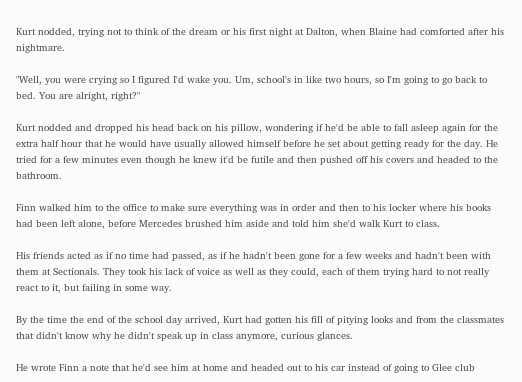Kurt nodded, trying not to think of the dream or his first night at Dalton, when Blaine had comforted after his nightmare.

"Well, you were crying so I figured I'd wake you. Um, school's in like two hours, so I'm going to go back to bed. You are alright, right?"

Kurt nodded and dropped his head back on his pillow, wondering if he'd be able to fall asleep again for the extra half hour that he would have usually allowed himself before he set about getting ready for the day. He tried for a few minutes even though he knew it'd be futile and then pushed off his covers and headed to the bathroom.

Finn walked him to the office to make sure everything was in order and then to his locker where his books had been left alone, before Mercedes brushed him aside and told him she'd walk Kurt to class.

His friends acted as if no time had passed, as if he hadn't been gone for a few weeks and hadn't been with them at Sectionals. They took his lack of voice as well as they could, each of them trying hard to not really react to it, but failing in some way.

By the time the end of the school day arrived, Kurt had gotten his fill of pitying looks and from the classmates that didn't know why he didn't speak up in class anymore, curious glances.

He wrote Finn a note that he'd see him at home and headed out to his car instead of going to Glee club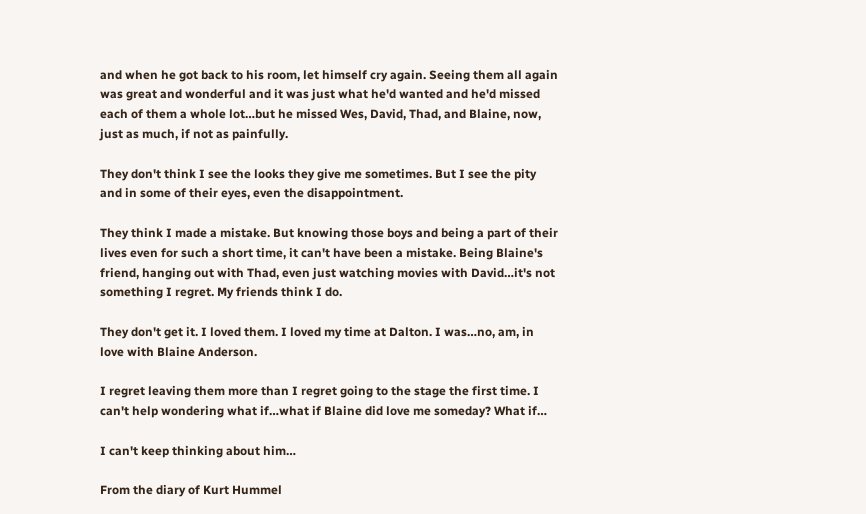and when he got back to his room, let himself cry again. Seeing them all again was great and wonderful and it was just what he'd wanted and he'd missed each of them a whole lot…but he missed Wes, David, Thad, and Blaine, now, just as much, if not as painfully.

They don't think I see the looks they give me sometimes. But I see the pity and in some of their eyes, even the disappointment.

They think I made a mistake. But knowing those boys and being a part of their lives even for such a short time, it can't have been a mistake. Being Blaine's friend, hanging out with Thad, even just watching movies with David…it's not something I regret. My friends think I do.

They don't get it. I loved them. I loved my time at Dalton. I was…no, am, in love with Blaine Anderson.

I regret leaving them more than I regret going to the stage the first time. I can't help wondering what if…what if Blaine did love me someday? What if…

I can't keep thinking about him…

From the diary of Kurt Hummel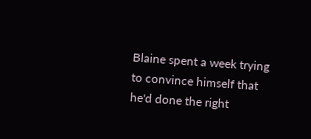Blaine spent a week trying to convince himself that he'd done the right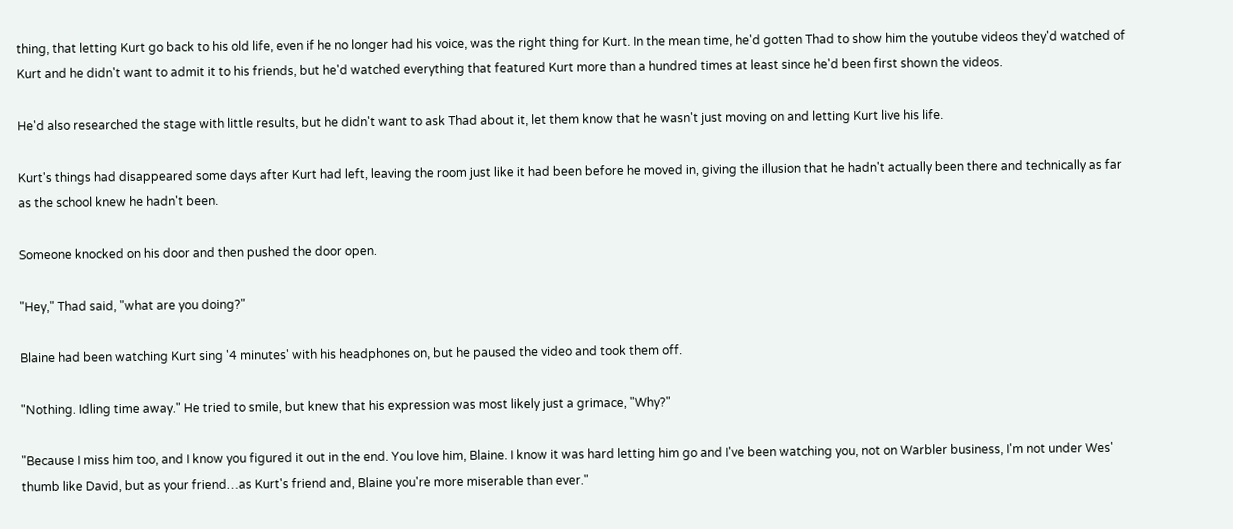thing, that letting Kurt go back to his old life, even if he no longer had his voice, was the right thing for Kurt. In the mean time, he'd gotten Thad to show him the youtube videos they'd watched of Kurt and he didn't want to admit it to his friends, but he'd watched everything that featured Kurt more than a hundred times at least since he'd been first shown the videos.

He'd also researched the stage with little results, but he didn't want to ask Thad about it, let them know that he wasn't just moving on and letting Kurt live his life.

Kurt's things had disappeared some days after Kurt had left, leaving the room just like it had been before he moved in, giving the illusion that he hadn't actually been there and technically as far as the school knew he hadn't been.

Someone knocked on his door and then pushed the door open.

"Hey," Thad said, "what are you doing?"

Blaine had been watching Kurt sing '4 minutes' with his headphones on, but he paused the video and took them off.

"Nothing. Idling time away." He tried to smile, but knew that his expression was most likely just a grimace, "Why?"

"Because I miss him too, and I know you figured it out in the end. You love him, Blaine. I know it was hard letting him go and I've been watching you, not on Warbler business, I'm not under Wes' thumb like David, but as your friend…as Kurt's friend and, Blaine you're more miserable than ever."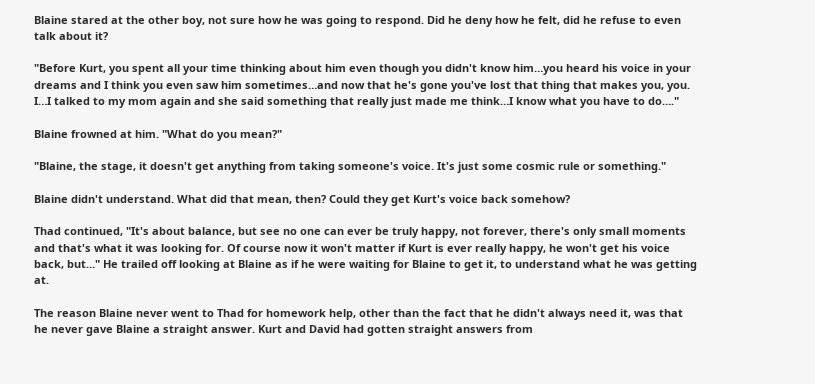Blaine stared at the other boy, not sure how he was going to respond. Did he deny how he felt, did he refuse to even talk about it?

"Before Kurt, you spent all your time thinking about him even though you didn't know him…you heard his voice in your dreams and I think you even saw him sometimes…and now that he's gone you've lost that thing that makes you, you. I…I talked to my mom again and she said something that really just made me think…I know what you have to do…."

Blaine frowned at him. "What do you mean?"

"Blaine, the stage, it doesn't get anything from taking someone's voice. It's just some cosmic rule or something."

Blaine didn't understand. What did that mean, then? Could they get Kurt's voice back somehow?

Thad continued, "It's about balance, but see no one can ever be truly happy, not forever, there's only small moments and that's what it was looking for. Of course now it won't matter if Kurt is ever really happy, he won't get his voice back, but…" He trailed off looking at Blaine as if he were waiting for Blaine to get it, to understand what he was getting at.

The reason Blaine never went to Thad for homework help, other than the fact that he didn't always need it, was that he never gave Blaine a straight answer. Kurt and David had gotten straight answers from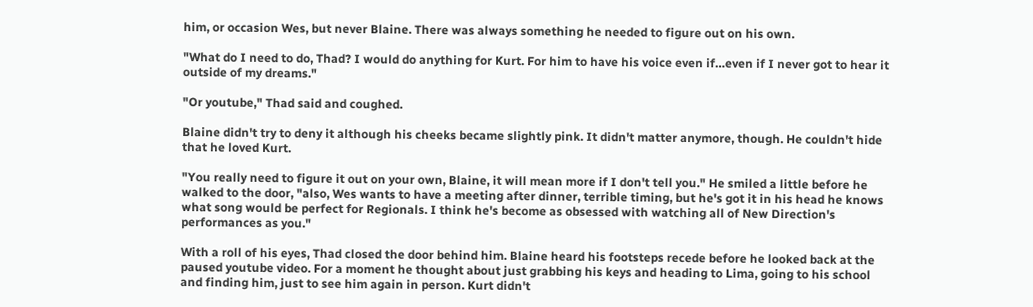him, or occasion Wes, but never Blaine. There was always something he needed to figure out on his own.

"What do I need to do, Thad? I would do anything for Kurt. For him to have his voice even if…even if I never got to hear it outside of my dreams."

"Or youtube," Thad said and coughed.

Blaine didn't try to deny it although his cheeks became slightly pink. It didn't matter anymore, though. He couldn't hide that he loved Kurt.

"You really need to figure it out on your own, Blaine, it will mean more if I don't tell you." He smiled a little before he walked to the door, "also, Wes wants to have a meeting after dinner, terrible timing, but he's got it in his head he knows what song would be perfect for Regionals. I think he's become as obsessed with watching all of New Direction's performances as you."

With a roll of his eyes, Thad closed the door behind him. Blaine heard his footsteps recede before he looked back at the paused youtube video. For a moment he thought about just grabbing his keys and heading to Lima, going to his school and finding him, just to see him again in person. Kurt didn't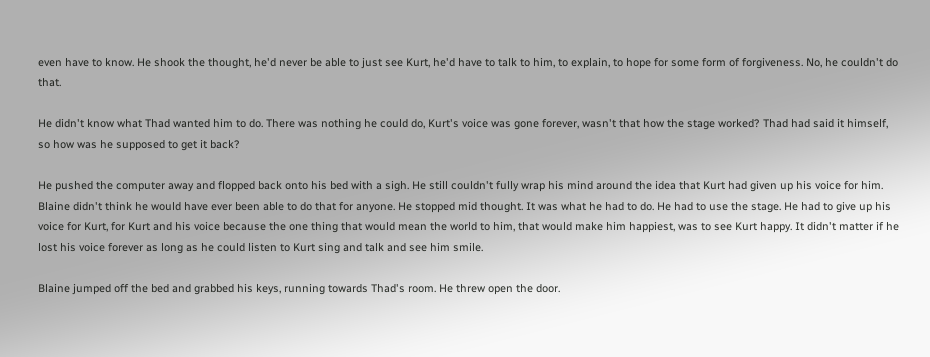even have to know. He shook the thought, he'd never be able to just see Kurt, he'd have to talk to him, to explain, to hope for some form of forgiveness. No, he couldn't do that.

He didn't know what Thad wanted him to do. There was nothing he could do, Kurt's voice was gone forever, wasn't that how the stage worked? Thad had said it himself, so how was he supposed to get it back?

He pushed the computer away and flopped back onto his bed with a sigh. He still couldn't fully wrap his mind around the idea that Kurt had given up his voice for him. Blaine didn't think he would have ever been able to do that for anyone. He stopped mid thought. It was what he had to do. He had to use the stage. He had to give up his voice for Kurt, for Kurt and his voice because the one thing that would mean the world to him, that would make him happiest, was to see Kurt happy. It didn't matter if he lost his voice forever as long as he could listen to Kurt sing and talk and see him smile.

Blaine jumped off the bed and grabbed his keys, running towards Thad's room. He threw open the door.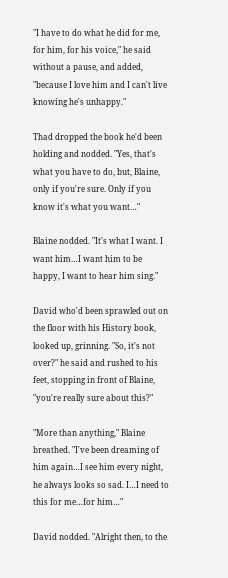"I have to do what he did for me, for him, for his voice," he said without a pause, and added, "because I love him and I can't live knowing he's unhappy."

Thad dropped the book he'd been holding and nodded. "Yes, that's what you have to do, but, Blaine, only if you're sure. Only if you know it's what you want…"

Blaine nodded. "It's what I want. I want him…I want him to be happy, I want to hear him sing."

David who'd been sprawled out on the floor with his History book, looked up, grinning. "So, it's not over?" he said and rushed to his feet, stopping in front of Blaine, "you're really sure about this?"

"More than anything," Blaine breathed. "I've been dreaming of him again…I see him every night, he always looks so sad. I…I need to this for me…for him…"

David nodded. "Alright then, to the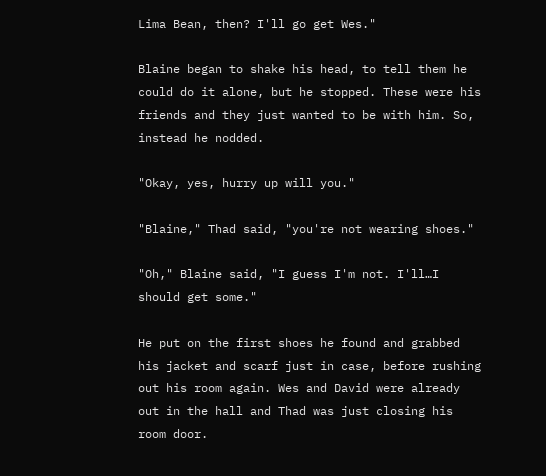Lima Bean, then? I'll go get Wes."

Blaine began to shake his head, to tell them he could do it alone, but he stopped. These were his friends and they just wanted to be with him. So, instead he nodded.

"Okay, yes, hurry up will you."

"Blaine," Thad said, "you're not wearing shoes."

"Oh," Blaine said, "I guess I'm not. I'll…I should get some."

He put on the first shoes he found and grabbed his jacket and scarf just in case, before rushing out his room again. Wes and David were already out in the hall and Thad was just closing his room door.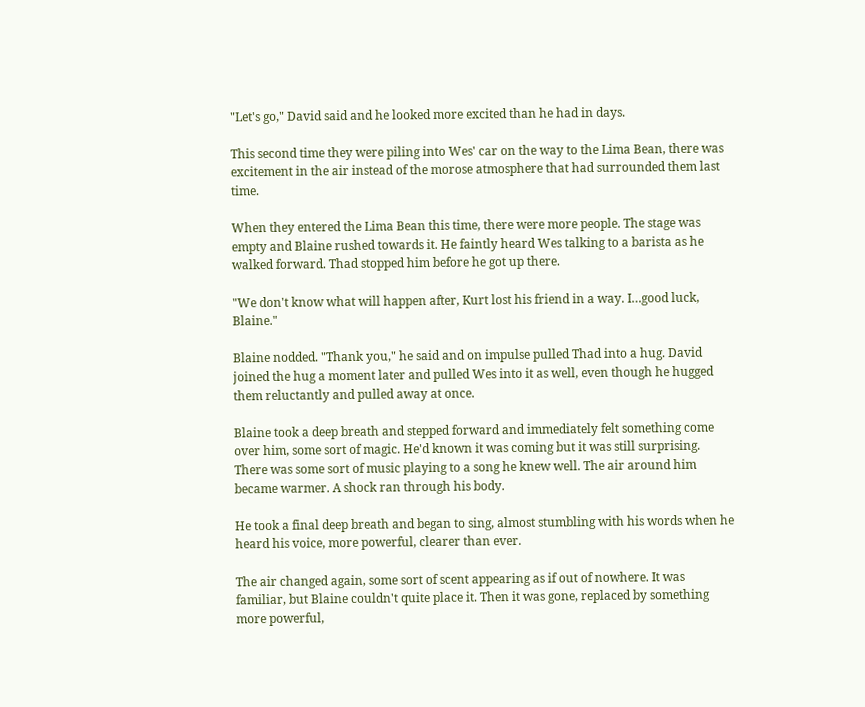"Let's go," David said and he looked more excited than he had in days.

This second time they were piling into Wes' car on the way to the Lima Bean, there was excitement in the air instead of the morose atmosphere that had surrounded them last time.

When they entered the Lima Bean this time, there were more people. The stage was empty and Blaine rushed towards it. He faintly heard Wes talking to a barista as he walked forward. Thad stopped him before he got up there.

"We don't know what will happen after, Kurt lost his friend in a way. I…good luck, Blaine."

Blaine nodded. "Thank you," he said and on impulse pulled Thad into a hug. David joined the hug a moment later and pulled Wes into it as well, even though he hugged them reluctantly and pulled away at once.

Blaine took a deep breath and stepped forward and immediately felt something come over him, some sort of magic. He'd known it was coming but it was still surprising. There was some sort of music playing to a song he knew well. The air around him became warmer. A shock ran through his body.

He took a final deep breath and began to sing, almost stumbling with his words when he heard his voice, more powerful, clearer than ever.

The air changed again, some sort of scent appearing as if out of nowhere. It was familiar, but Blaine couldn't quite place it. Then it was gone, replaced by something more powerful,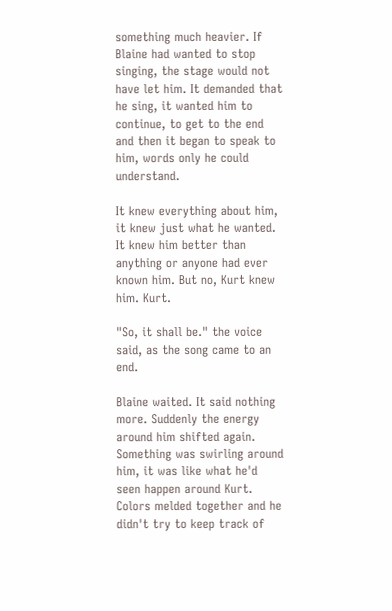something much heavier. If Blaine had wanted to stop singing, the stage would not have let him. It demanded that he sing, it wanted him to continue, to get to the end and then it began to speak to him, words only he could understand.

It knew everything about him, it knew just what he wanted. It knew him better than anything or anyone had ever known him. But no, Kurt knew him. Kurt.

"So, it shall be." the voice said, as the song came to an end.

Blaine waited. It said nothing more. Suddenly the energy around him shifted again. Something was swirling around him, it was like what he'd seen happen around Kurt. Colors melded together and he didn't try to keep track of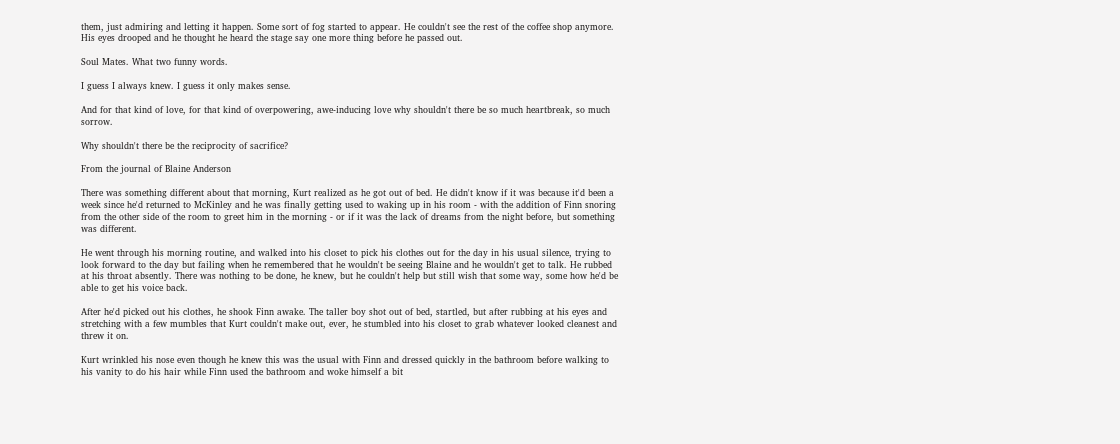them, just admiring and letting it happen. Some sort of fog started to appear. He couldn't see the rest of the coffee shop anymore. His eyes drooped and he thought he heard the stage say one more thing before he passed out.

Soul Mates. What two funny words.

I guess I always knew. I guess it only makes sense.

And for that kind of love, for that kind of overpowering, awe-inducing love why shouldn't there be so much heartbreak, so much sorrow.

Why shouldn't there be the reciprocity of sacrifice?

From the journal of Blaine Anderson

There was something different about that morning, Kurt realized as he got out of bed. He didn't know if it was because it'd been a week since he'd returned to McKinley and he was finally getting used to waking up in his room - with the addition of Finn snoring from the other side of the room to greet him in the morning - or if it was the lack of dreams from the night before, but something was different.

He went through his morning routine, and walked into his closet to pick his clothes out for the day in his usual silence, trying to look forward to the day but failing when he remembered that he wouldn't be seeing Blaine and he wouldn't get to talk. He rubbed at his throat absently. There was nothing to be done, he knew, but he couldn't help but still wish that some way, some how he'd be able to get his voice back.

After he'd picked out his clothes, he shook Finn awake. The taller boy shot out of bed, startled, but after rubbing at his eyes and stretching with a few mumbles that Kurt couldn't make out, ever, he stumbled into his closet to grab whatever looked cleanest and threw it on.

Kurt wrinkled his nose even though he knew this was the usual with Finn and dressed quickly in the bathroom before walking to his vanity to do his hair while Finn used the bathroom and woke himself a bit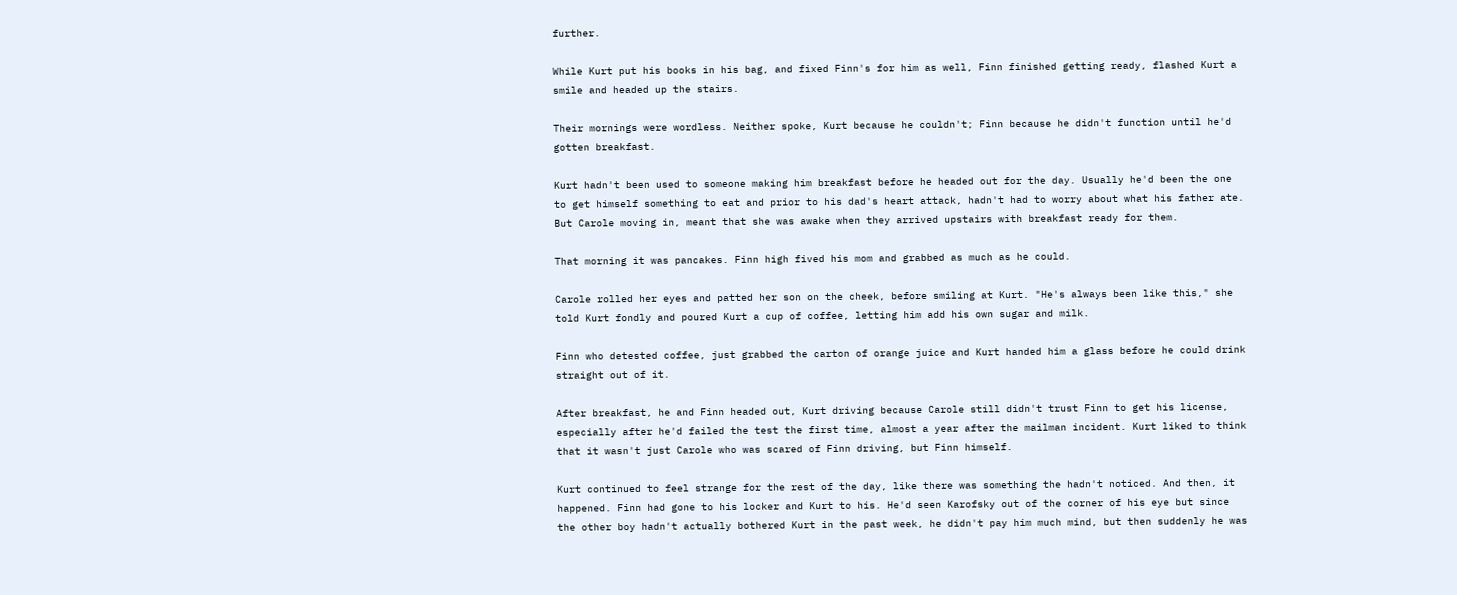further.

While Kurt put his books in his bag, and fixed Finn's for him as well, Finn finished getting ready, flashed Kurt a smile and headed up the stairs.

Their mornings were wordless. Neither spoke, Kurt because he couldn't; Finn because he didn't function until he'd gotten breakfast.

Kurt hadn't been used to someone making him breakfast before he headed out for the day. Usually he'd been the one to get himself something to eat and prior to his dad's heart attack, hadn't had to worry about what his father ate. But Carole moving in, meant that she was awake when they arrived upstairs with breakfast ready for them.

That morning it was pancakes. Finn high fived his mom and grabbed as much as he could.

Carole rolled her eyes and patted her son on the cheek, before smiling at Kurt. "He's always been like this," she told Kurt fondly and poured Kurt a cup of coffee, letting him add his own sugar and milk.

Finn who detested coffee, just grabbed the carton of orange juice and Kurt handed him a glass before he could drink straight out of it.

After breakfast, he and Finn headed out, Kurt driving because Carole still didn't trust Finn to get his license, especially after he'd failed the test the first time, almost a year after the mailman incident. Kurt liked to think that it wasn't just Carole who was scared of Finn driving, but Finn himself.

Kurt continued to feel strange for the rest of the day, like there was something the hadn't noticed. And then, it happened. Finn had gone to his locker and Kurt to his. He'd seen Karofsky out of the corner of his eye but since the other boy hadn't actually bothered Kurt in the past week, he didn't pay him much mind, but then suddenly he was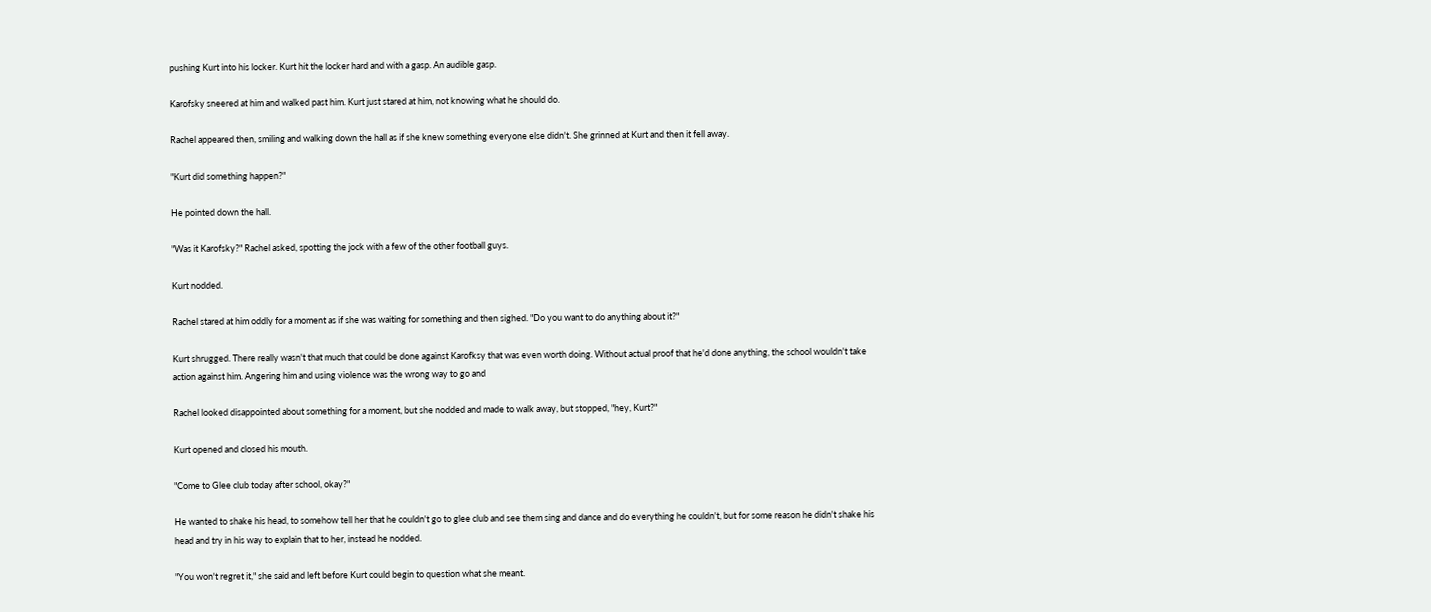pushing Kurt into his locker. Kurt hit the locker hard and with a gasp. An audible gasp.

Karofsky sneered at him and walked past him. Kurt just stared at him, not knowing what he should do.

Rachel appeared then, smiling and walking down the hall as if she knew something everyone else didn't. She grinned at Kurt and then it fell away.

"Kurt did something happen?"

He pointed down the hall.

"Was it Karofsky?" Rachel asked, spotting the jock with a few of the other football guys.

Kurt nodded.

Rachel stared at him oddly for a moment as if she was waiting for something and then sighed. "Do you want to do anything about it?"

Kurt shrugged. There really wasn't that much that could be done against Karofksy that was even worth doing. Without actual proof that he'd done anything, the school wouldn't take action against him. Angering him and using violence was the wrong way to go and

Rachel looked disappointed about something for a moment, but she nodded and made to walk away, but stopped, "hey, Kurt?"

Kurt opened and closed his mouth.

"Come to Glee club today after school, okay?"

He wanted to shake his head, to somehow tell her that he couldn't go to glee club and see them sing and dance and do everything he couldn't, but for some reason he didn't shake his head and try in his way to explain that to her, instead he nodded.

"You won't regret it," she said and left before Kurt could begin to question what she meant.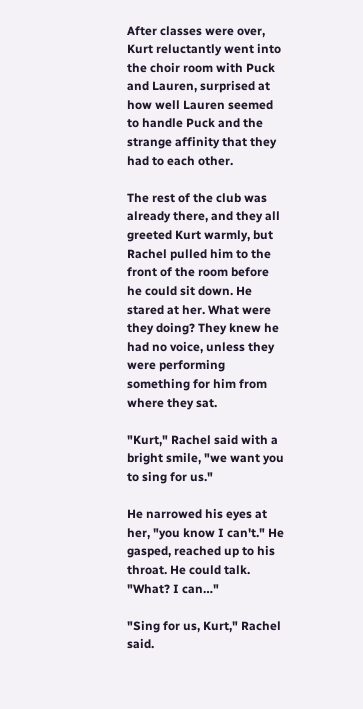After classes were over, Kurt reluctantly went into the choir room with Puck and Lauren, surprised at how well Lauren seemed to handle Puck and the strange affinity that they had to each other.

The rest of the club was already there, and they all greeted Kurt warmly, but Rachel pulled him to the front of the room before he could sit down. He stared at her. What were they doing? They knew he had no voice, unless they were performing something for him from where they sat.

"Kurt," Rachel said with a bright smile, "we want you to sing for us."

He narrowed his eyes at her, "you know I can't." He gasped, reached up to his throat. He could talk. "What? I can…"

"Sing for us, Kurt," Rachel said.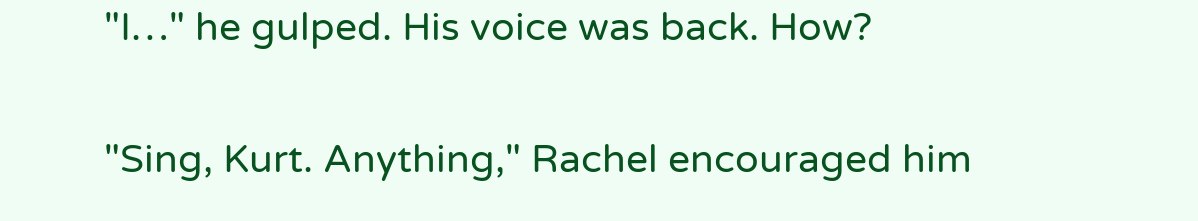"I…" he gulped. His voice was back. How?

"Sing, Kurt. Anything," Rachel encouraged him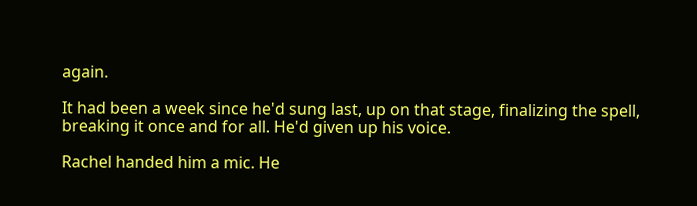again.

It had been a week since he'd sung last, up on that stage, finalizing the spell, breaking it once and for all. He'd given up his voice.

Rachel handed him a mic. He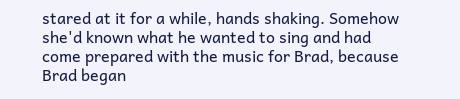stared at it for a while, hands shaking. Somehow she'd known what he wanted to sing and had come prepared with the music for Brad, because Brad began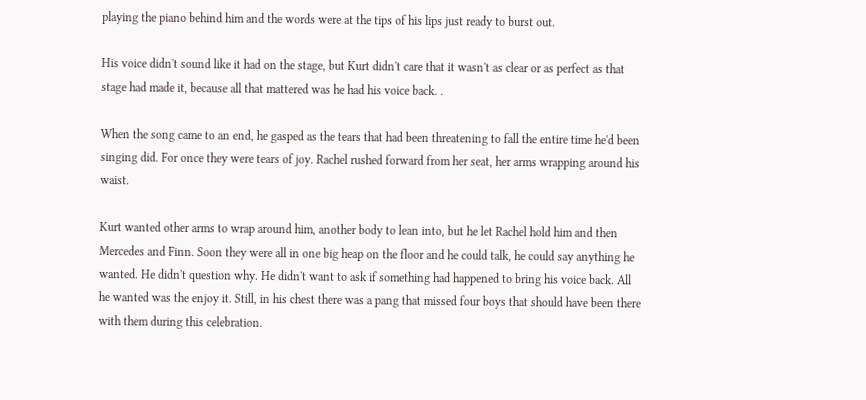playing the piano behind him and the words were at the tips of his lips just ready to burst out.

His voice didn't sound like it had on the stage, but Kurt didn't care that it wasn't as clear or as perfect as that stage had made it, because all that mattered was he had his voice back. .

When the song came to an end, he gasped as the tears that had been threatening to fall the entire time he'd been singing did. For once they were tears of joy. Rachel rushed forward from her seat, her arms wrapping around his waist.

Kurt wanted other arms to wrap around him, another body to lean into, but he let Rachel hold him and then Mercedes and Finn. Soon they were all in one big heap on the floor and he could talk, he could say anything he wanted. He didn't question why. He didn't want to ask if something had happened to bring his voice back. All he wanted was the enjoy it. Still, in his chest there was a pang that missed four boys that should have been there with them during this celebration.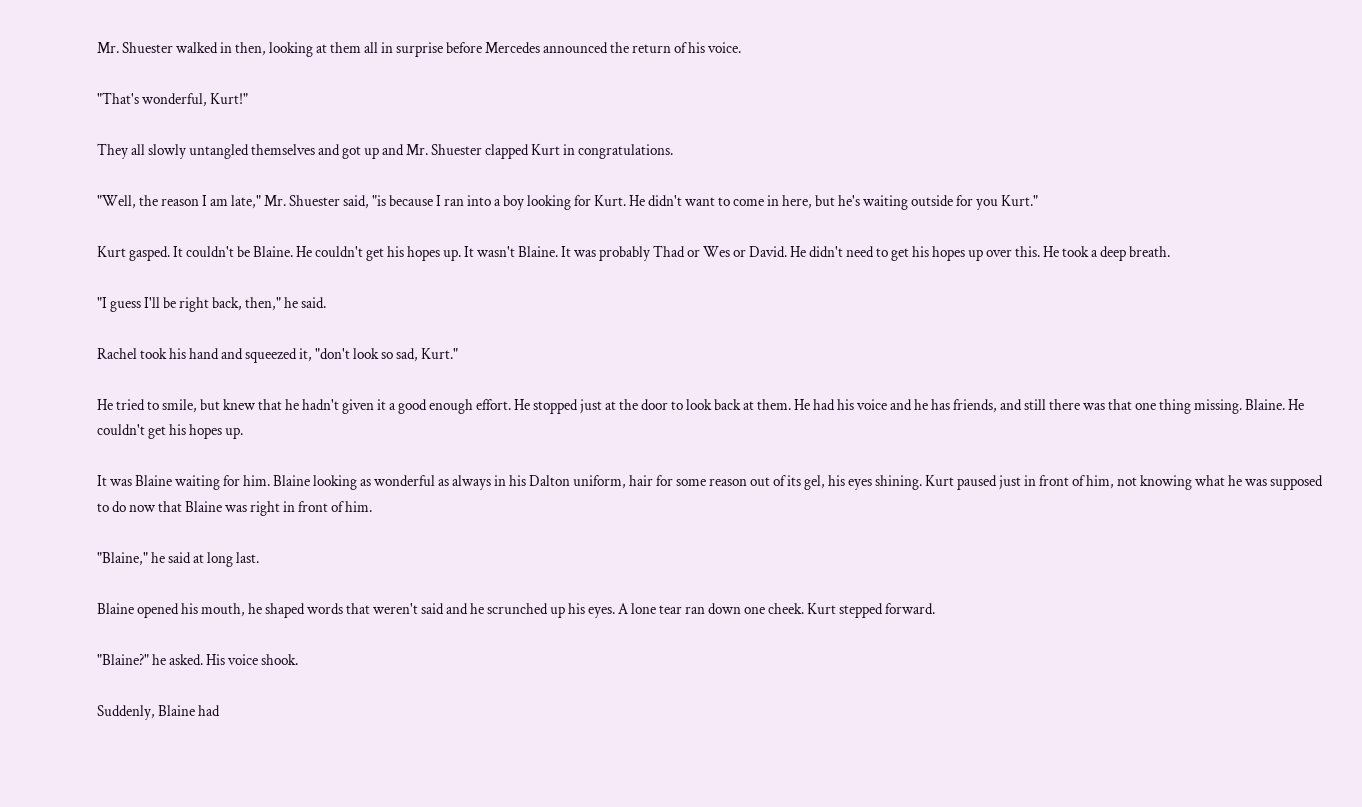Mr. Shuester walked in then, looking at them all in surprise before Mercedes announced the return of his voice.

"That's wonderful, Kurt!"

They all slowly untangled themselves and got up and Mr. Shuester clapped Kurt in congratulations.

"Well, the reason I am late," Mr. Shuester said, "is because I ran into a boy looking for Kurt. He didn't want to come in here, but he's waiting outside for you Kurt."

Kurt gasped. It couldn't be Blaine. He couldn't get his hopes up. It wasn't Blaine. It was probably Thad or Wes or David. He didn't need to get his hopes up over this. He took a deep breath.

"I guess I'll be right back, then," he said.

Rachel took his hand and squeezed it, "don't look so sad, Kurt."

He tried to smile, but knew that he hadn't given it a good enough effort. He stopped just at the door to look back at them. He had his voice and he has friends, and still there was that one thing missing. Blaine. He couldn't get his hopes up.

It was Blaine waiting for him. Blaine looking as wonderful as always in his Dalton uniform, hair for some reason out of its gel, his eyes shining. Kurt paused just in front of him, not knowing what he was supposed to do now that Blaine was right in front of him.

"Blaine," he said at long last.

Blaine opened his mouth, he shaped words that weren't said and he scrunched up his eyes. A lone tear ran down one cheek. Kurt stepped forward.

"Blaine?" he asked. His voice shook.

Suddenly, Blaine had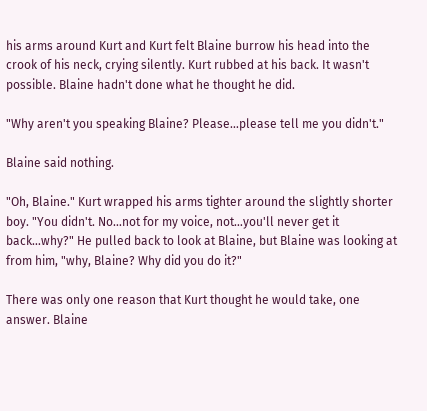his arms around Kurt and Kurt felt Blaine burrow his head into the crook of his neck, crying silently. Kurt rubbed at his back. It wasn't possible. Blaine hadn't done what he thought he did.

"Why aren't you speaking Blaine? Please…please tell me you didn't."

Blaine said nothing.

"Oh, Blaine." Kurt wrapped his arms tighter around the slightly shorter boy. "You didn't. No…not for my voice, not…you'll never get it back…why?" He pulled back to look at Blaine, but Blaine was looking at from him, "why, Blaine? Why did you do it?"

There was only one reason that Kurt thought he would take, one answer. Blaine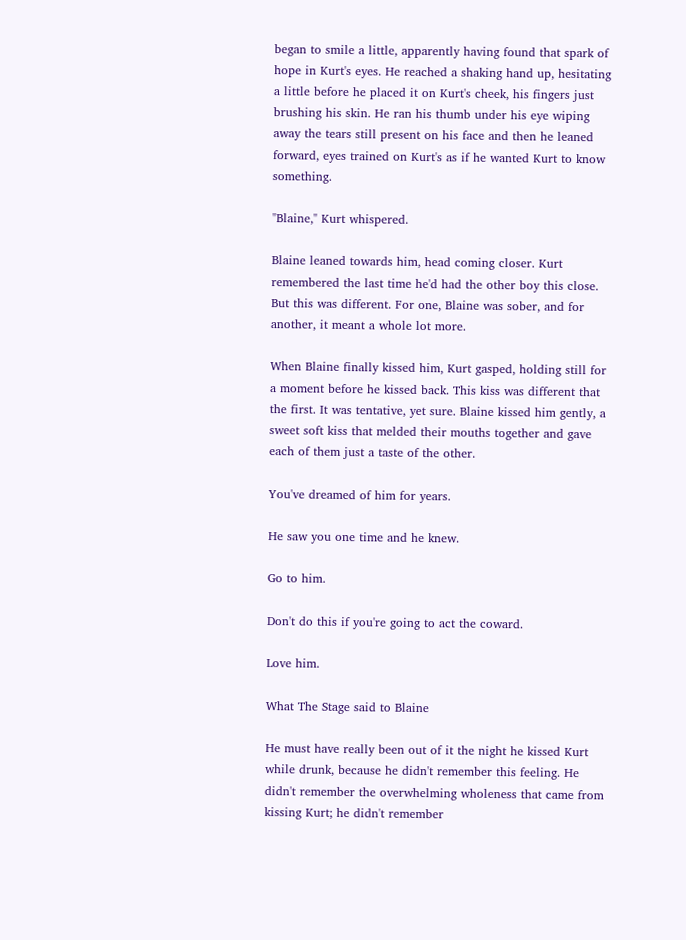began to smile a little, apparently having found that spark of hope in Kurt's eyes. He reached a shaking hand up, hesitating a little before he placed it on Kurt's cheek, his fingers just brushing his skin. He ran his thumb under his eye wiping away the tears still present on his face and then he leaned forward, eyes trained on Kurt's as if he wanted Kurt to know something.

"Blaine," Kurt whispered.

Blaine leaned towards him, head coming closer. Kurt remembered the last time he'd had the other boy this close. But this was different. For one, Blaine was sober, and for another, it meant a whole lot more.

When Blaine finally kissed him, Kurt gasped, holding still for a moment before he kissed back. This kiss was different that the first. It was tentative, yet sure. Blaine kissed him gently, a sweet soft kiss that melded their mouths together and gave each of them just a taste of the other.

You've dreamed of him for years.

He saw you one time and he knew.

Go to him.

Don't do this if you're going to act the coward.

Love him.

What The Stage said to Blaine

He must have really been out of it the night he kissed Kurt while drunk, because he didn't remember this feeling. He didn't remember the overwhelming wholeness that came from kissing Kurt; he didn't remember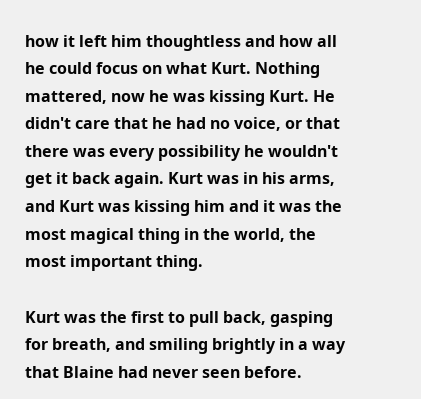how it left him thoughtless and how all he could focus on what Kurt. Nothing mattered, now he was kissing Kurt. He didn't care that he had no voice, or that there was every possibility he wouldn't get it back again. Kurt was in his arms, and Kurt was kissing him and it was the most magical thing in the world, the most important thing.

Kurt was the first to pull back, gasping for breath, and smiling brightly in a way that Blaine had never seen before.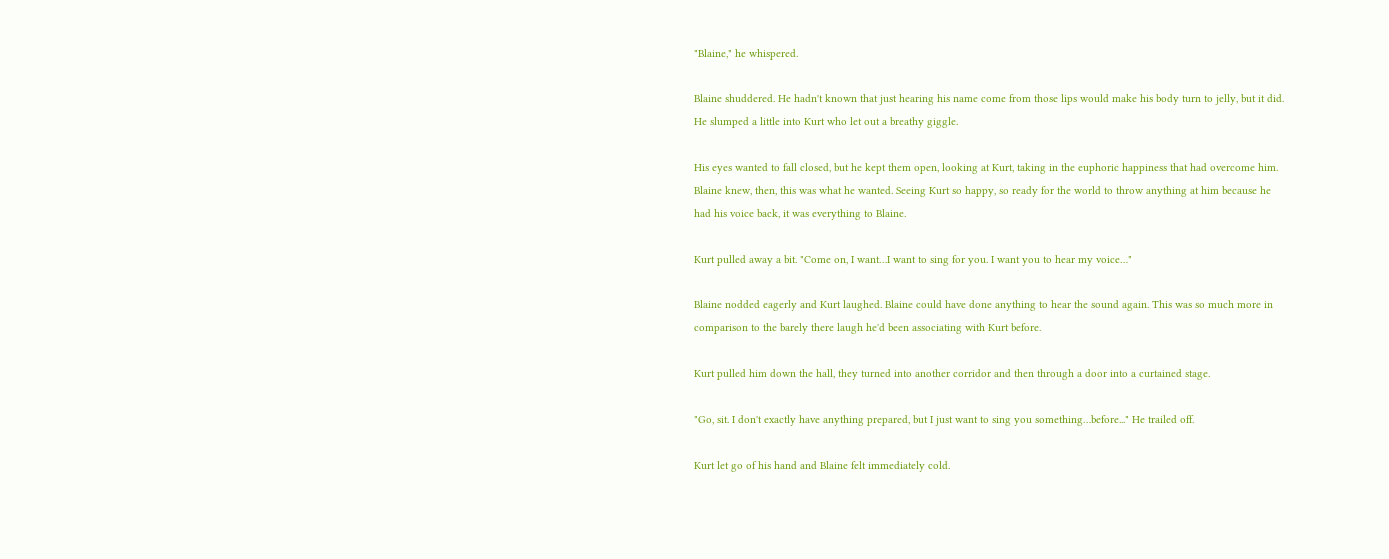"Blaine," he whispered.

Blaine shuddered. He hadn't known that just hearing his name come from those lips would make his body turn to jelly, but it did. He slumped a little into Kurt who let out a breathy giggle.

His eyes wanted to fall closed, but he kept them open, looking at Kurt, taking in the euphoric happiness that had overcome him. Blaine knew, then, this was what he wanted. Seeing Kurt so happy, so ready for the world to throw anything at him because he had his voice back, it was everything to Blaine.

Kurt pulled away a bit. "Come on, I want…I want to sing for you. I want you to hear my voice…"

Blaine nodded eagerly and Kurt laughed. Blaine could have done anything to hear the sound again. This was so much more in comparison to the barely there laugh he'd been associating with Kurt before.

Kurt pulled him down the hall, they turned into another corridor and then through a door into a curtained stage.

"Go, sit. I don't exactly have anything prepared, but I just want to sing you something…before..." He trailed off.

Kurt let go of his hand and Blaine felt immediately cold.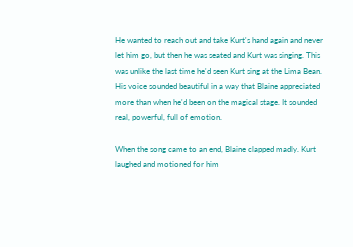He wanted to reach out and take Kurt's hand again and never let him go, but then he was seated and Kurt was singing. This was unlike the last time he'd seen Kurt sing at the Lima Bean. His voice sounded beautiful in a way that Blaine appreciated more than when he'd been on the magical stage. It sounded real, powerful, full of emotion.

When the song came to an end, Blaine clapped madly. Kurt laughed and motioned for him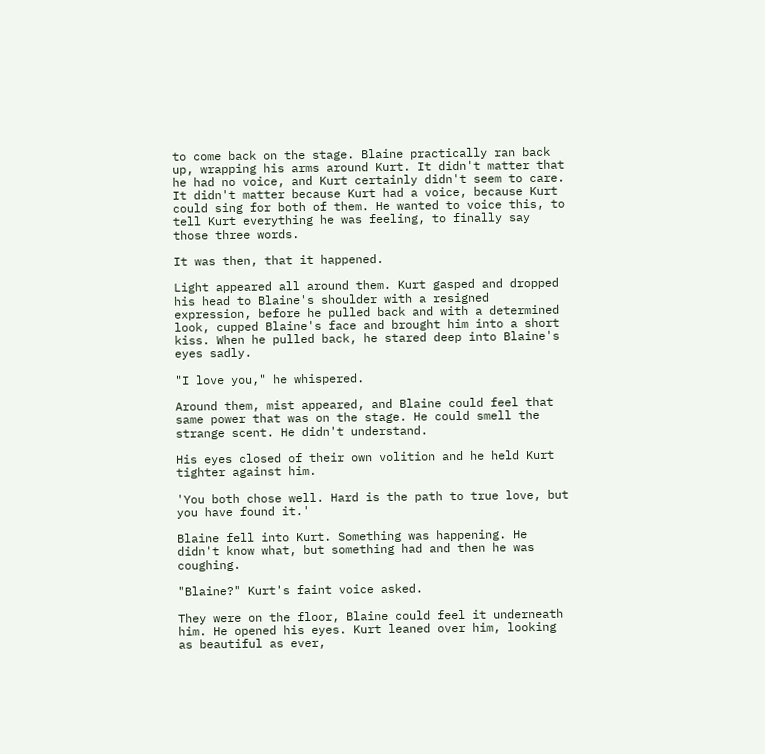to come back on the stage. Blaine practically ran back up, wrapping his arms around Kurt. It didn't matter that he had no voice, and Kurt certainly didn't seem to care. It didn't matter because Kurt had a voice, because Kurt could sing for both of them. He wanted to voice this, to tell Kurt everything he was feeling, to finally say those three words.

It was then, that it happened.

Light appeared all around them. Kurt gasped and dropped his head to Blaine's shoulder with a resigned expression, before he pulled back and with a determined look, cupped Blaine's face and brought him into a short kiss. When he pulled back, he stared deep into Blaine's eyes sadly.

"I love you," he whispered.

Around them, mist appeared, and Blaine could feel that same power that was on the stage. He could smell the strange scent. He didn't understand.

His eyes closed of their own volition and he held Kurt tighter against him.

'You both chose well. Hard is the path to true love, but you have found it.'

Blaine fell into Kurt. Something was happening. He didn't know what, but something had and then he was coughing.

"Blaine?" Kurt's faint voice asked.

They were on the floor, Blaine could feel it underneath him. He opened his eyes. Kurt leaned over him, looking as beautiful as ever,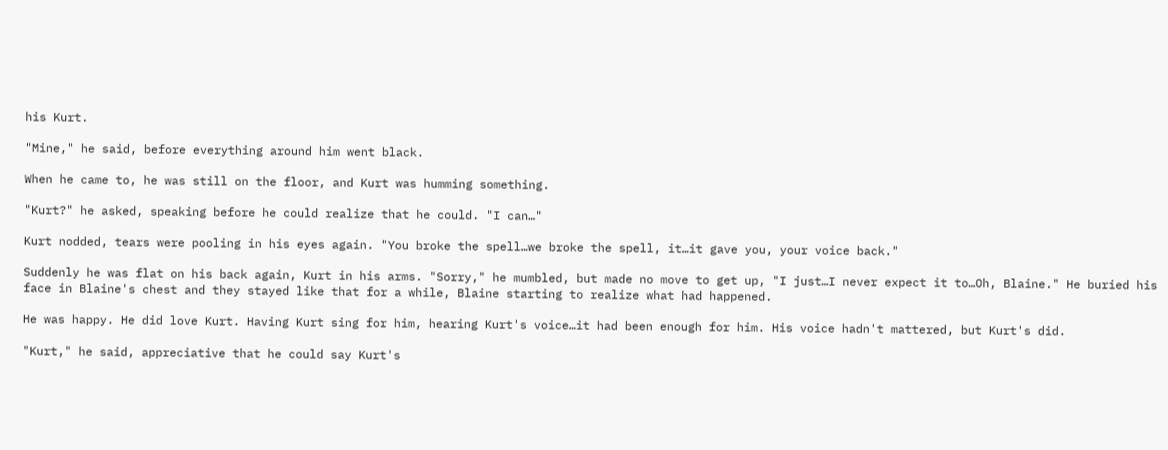his Kurt.

"Mine," he said, before everything around him went black.

When he came to, he was still on the floor, and Kurt was humming something.

"Kurt?" he asked, speaking before he could realize that he could. "I can…"

Kurt nodded, tears were pooling in his eyes again. "You broke the spell…we broke the spell, it…it gave you, your voice back."

Suddenly he was flat on his back again, Kurt in his arms. "Sorry," he mumbled, but made no move to get up, "I just…I never expect it to…Oh, Blaine." He buried his face in Blaine's chest and they stayed like that for a while, Blaine starting to realize what had happened.

He was happy. He did love Kurt. Having Kurt sing for him, hearing Kurt's voice…it had been enough for him. His voice hadn't mattered, but Kurt's did.

"Kurt," he said, appreciative that he could say Kurt's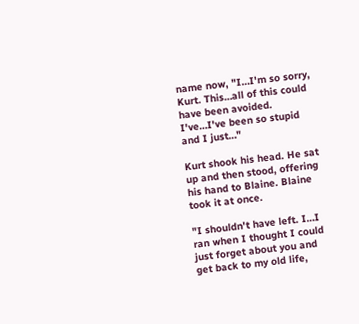name now, "I…I'm so sorry, Kurt. This…all of this could have been avoided. I've…I've been so stupid and I just…"

Kurt shook his head. He sat up and then stood, offering his hand to Blaine. Blaine took it at once.

"I shouldn't have left. I…I ran when I thought I could just forget about you and get back to my old life,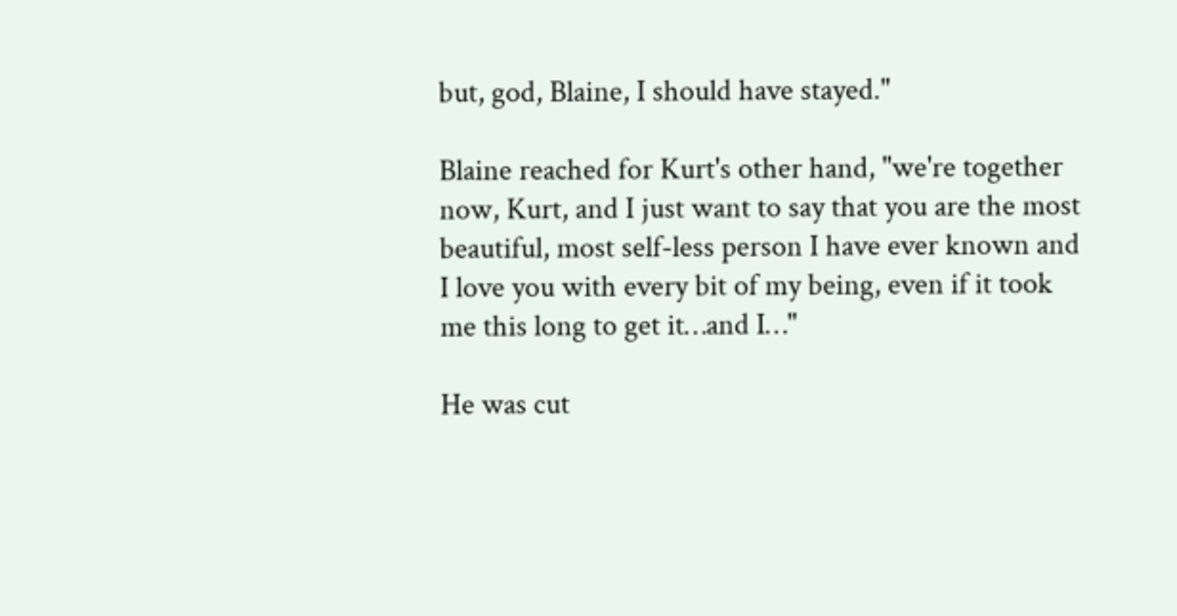but, god, Blaine, I should have stayed."

Blaine reached for Kurt's other hand, "we're together now, Kurt, and I just want to say that you are the most beautiful, most self-less person I have ever known and I love you with every bit of my being, even if it took me this long to get it…and I…"

He was cut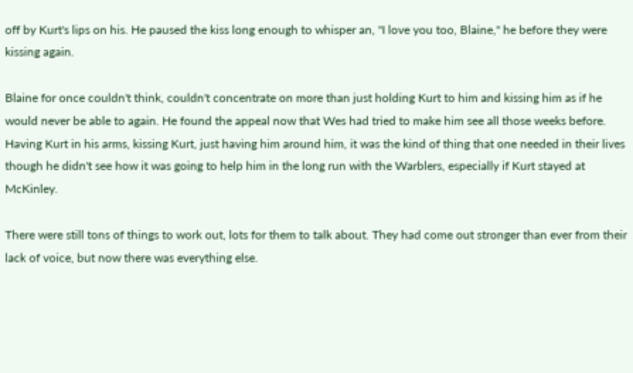off by Kurt's lips on his. He paused the kiss long enough to whisper an, "I love you too, Blaine," he before they were kissing again.

Blaine for once couldn't think, couldn't concentrate on more than just holding Kurt to him and kissing him as if he would never be able to again. He found the appeal now that Wes had tried to make him see all those weeks before. Having Kurt in his arms, kissing Kurt, just having him around him, it was the kind of thing that one needed in their lives though he didn't see how it was going to help him in the long run with the Warblers, especially if Kurt stayed at McKinley.

There were still tons of things to work out, lots for them to talk about. They had come out stronger than ever from their lack of voice, but now there was everything else.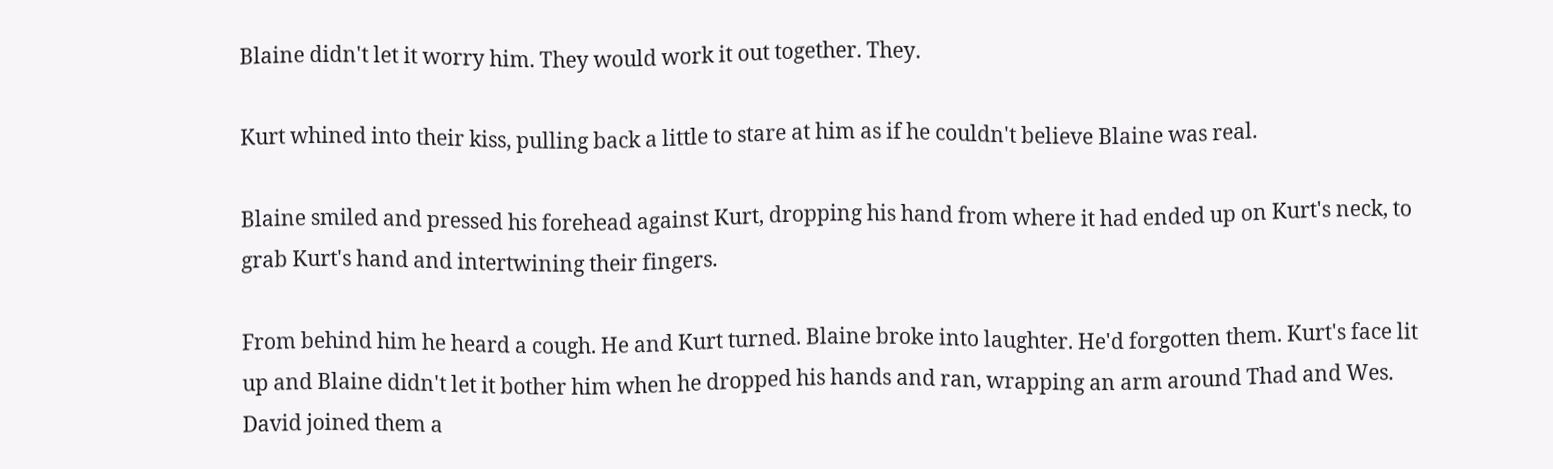Blaine didn't let it worry him. They would work it out together. They.

Kurt whined into their kiss, pulling back a little to stare at him as if he couldn't believe Blaine was real.

Blaine smiled and pressed his forehead against Kurt, dropping his hand from where it had ended up on Kurt's neck, to grab Kurt's hand and intertwining their fingers.

From behind him he heard a cough. He and Kurt turned. Blaine broke into laughter. He'd forgotten them. Kurt's face lit up and Blaine didn't let it bother him when he dropped his hands and ran, wrapping an arm around Thad and Wes. David joined them a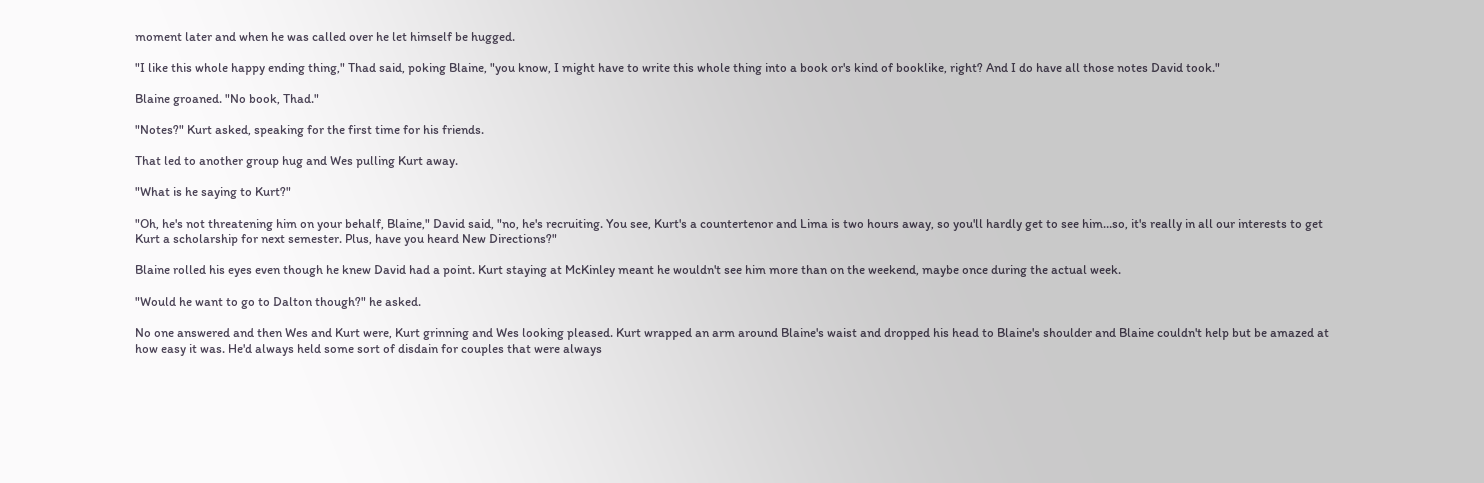moment later and when he was called over he let himself be hugged.

"I like this whole happy ending thing," Thad said, poking Blaine, "you know, I might have to write this whole thing into a book or's kind of booklike, right? And I do have all those notes David took."

Blaine groaned. "No book, Thad."

"Notes?" Kurt asked, speaking for the first time for his friends.

That led to another group hug and Wes pulling Kurt away.

"What is he saying to Kurt?"

"Oh, he's not threatening him on your behalf, Blaine," David said, "no, he's recruiting. You see, Kurt's a countertenor and Lima is two hours away, so you'll hardly get to see him…so, it's really in all our interests to get Kurt a scholarship for next semester. Plus, have you heard New Directions?"

Blaine rolled his eyes even though he knew David had a point. Kurt staying at McKinley meant he wouldn't see him more than on the weekend, maybe once during the actual week.

"Would he want to go to Dalton though?" he asked.

No one answered and then Wes and Kurt were, Kurt grinning and Wes looking pleased. Kurt wrapped an arm around Blaine's waist and dropped his head to Blaine's shoulder and Blaine couldn't help but be amazed at how easy it was. He'd always held some sort of disdain for couples that were always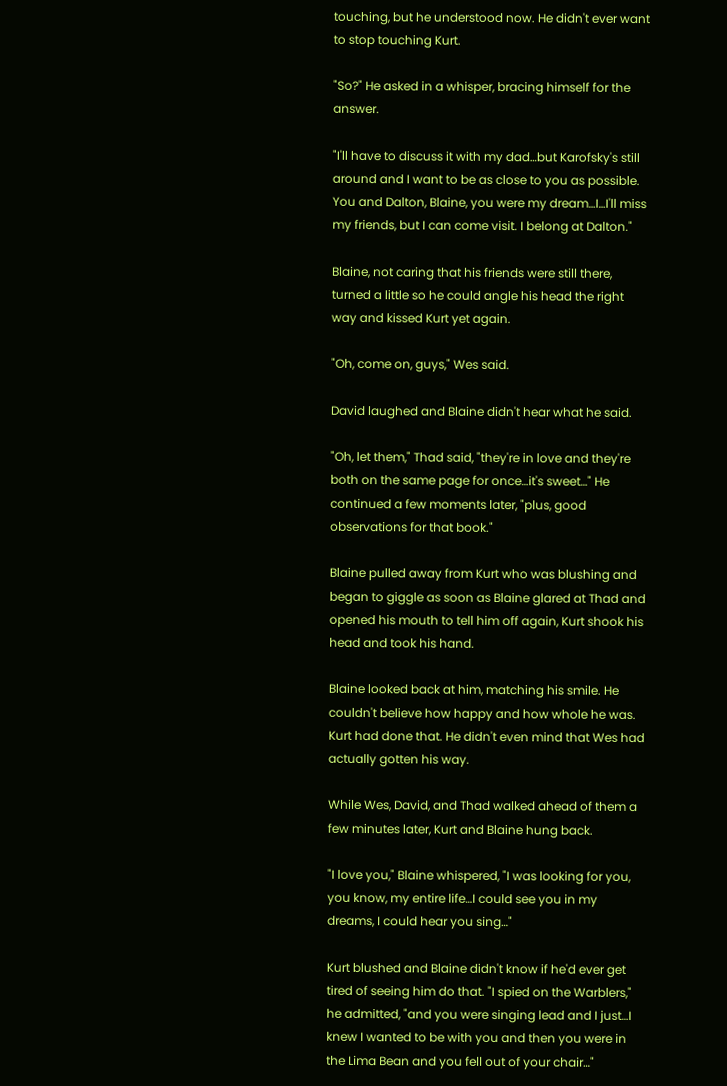touching, but he understood now. He didn't ever want to stop touching Kurt.

"So?" He asked in a whisper, bracing himself for the answer.

"I'll have to discuss it with my dad…but Karofsky's still around and I want to be as close to you as possible. You and Dalton, Blaine, you were my dream…I…I'll miss my friends, but I can come visit. I belong at Dalton."

Blaine, not caring that his friends were still there, turned a little so he could angle his head the right way and kissed Kurt yet again.

"Oh, come on, guys," Wes said.

David laughed and Blaine didn't hear what he said.

"Oh, let them," Thad said, "they're in love and they're both on the same page for once…it's sweet…" He continued a few moments later, "plus, good observations for that book."

Blaine pulled away from Kurt who was blushing and began to giggle as soon as Blaine glared at Thad and opened his mouth to tell him off again, Kurt shook his head and took his hand.

Blaine looked back at him, matching his smile. He couldn't believe how happy and how whole he was. Kurt had done that. He didn't even mind that Wes had actually gotten his way.

While Wes, David, and Thad walked ahead of them a few minutes later, Kurt and Blaine hung back.

"I love you," Blaine whispered, "I was looking for you, you know, my entire life…I could see you in my dreams, I could hear you sing…"

Kurt blushed and Blaine didn't know if he'd ever get tired of seeing him do that. "I spied on the Warblers," he admitted, "and you were singing lead and I just…I knew I wanted to be with you and then you were in the Lima Bean and you fell out of your chair…"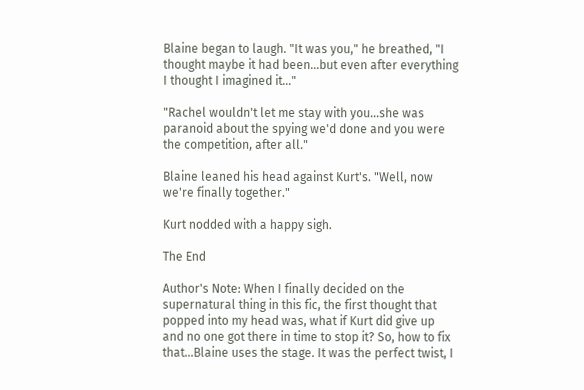Blaine began to laugh. "It was you," he breathed, "I thought maybe it had been…but even after everything I thought I imagined it…"

"Rachel wouldn't let me stay with you…she was paranoid about the spying we'd done and you were the competition, after all."

Blaine leaned his head against Kurt's. "Well, now we're finally together."

Kurt nodded with a happy sigh.

The End

Author's Note: When I finally decided on the supernatural thing in this fic, the first thought that popped into my head was, what if Kurt did give up and no one got there in time to stop it? So, how to fix that...Blaine uses the stage. It was the perfect twist, I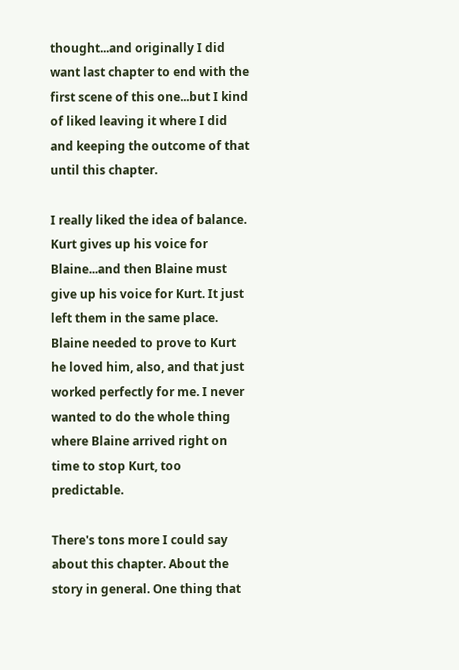thought...and originally I did want last chapter to end with the first scene of this one...but I kind of liked leaving it where I did and keeping the outcome of that until this chapter.

I really liked the idea of balance. Kurt gives up his voice for Blaine...and then Blaine must give up his voice for Kurt. It just left them in the same place. Blaine needed to prove to Kurt he loved him, also, and that just worked perfectly for me. I never wanted to do the whole thing where Blaine arrived right on time to stop Kurt, too predictable.

There's tons more I could say about this chapter. About the story in general. One thing that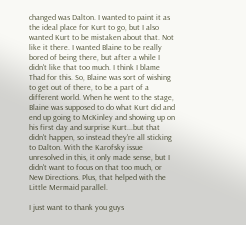changed was Dalton. I wanted to paint it as the ideal place for Kurt to go, but I also wanted Kurt to be mistaken about that. Not like it there. I wanted Blaine to be really bored of being there, but after a while I didn't like that too much. I think I blame Thad for this. So, Blaine was sort of wishing to get out of there, to be a part of a different world. When he went to the stage, Blaine was supposed to do what Kurt did and end up going to McKinley and showing up on his first day and surprise Kurt...but that didn't happen, so instead they're all sticking to Dalton. With the Karofsky issue unresolved in this, it only made sense, but I didn't want to focus on that too much, or New Directions. Plus, that helped with the Little Mermaid parallel.

I just want to thank you guys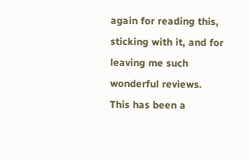again for reading this, sticking with it, and for leaving me such wonderful reviews. This has been a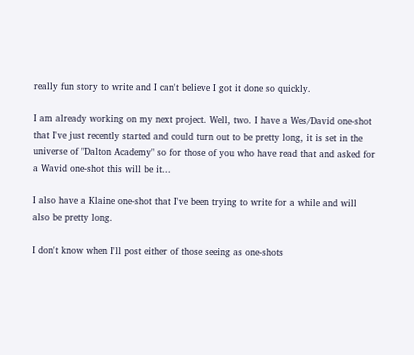really fun story to write and I can't believe I got it done so quickly.

I am already working on my next project. Well, two. I have a Wes/David one-shot that I've just recently started and could turn out to be pretty long, it is set in the universe of "Dalton Academy" so for those of you who have read that and asked for a Wavid one-shot this will be it...

I also have a Klaine one-shot that I've been trying to write for a while and will also be pretty long.

I don't know when I'll post either of those seeing as one-shots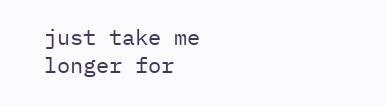just take me longer for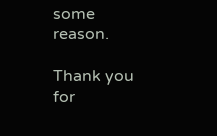some reason.

Thank you for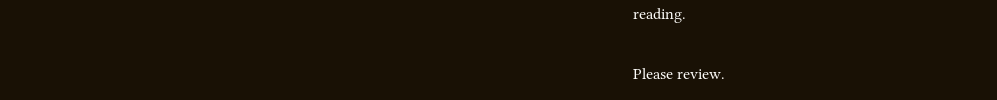reading.

Please review.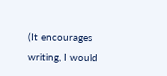(It encourages writing, I would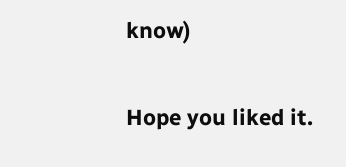know)

Hope you liked it.